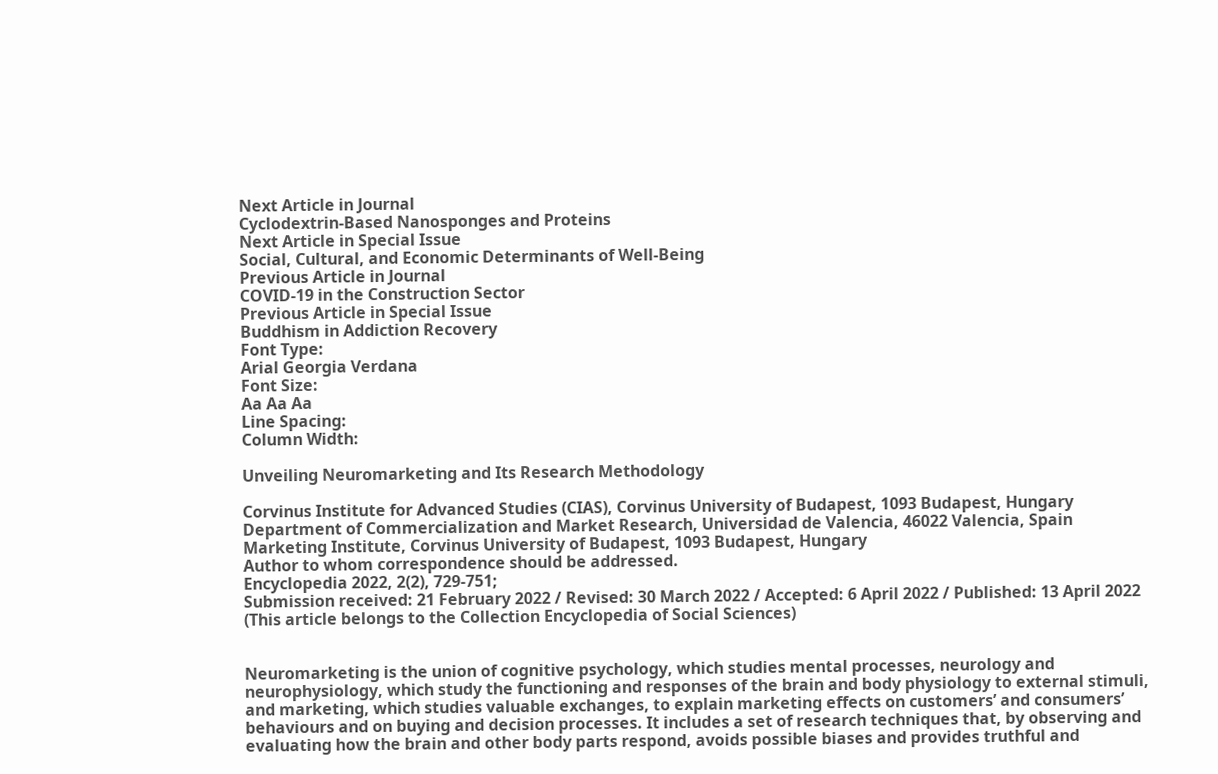Next Article in Journal
Cyclodextrin-Based Nanosponges and Proteins
Next Article in Special Issue
Social, Cultural, and Economic Determinants of Well-Being
Previous Article in Journal
COVID-19 in the Construction Sector
Previous Article in Special Issue
Buddhism in Addiction Recovery
Font Type:
Arial Georgia Verdana
Font Size:
Aa Aa Aa
Line Spacing:
Column Width:

Unveiling Neuromarketing and Its Research Methodology

Corvinus Institute for Advanced Studies (CIAS), Corvinus University of Budapest, 1093 Budapest, Hungary
Department of Commercialization and Market Research, Universidad de Valencia, 46022 Valencia, Spain
Marketing Institute, Corvinus University of Budapest, 1093 Budapest, Hungary
Author to whom correspondence should be addressed.
Encyclopedia 2022, 2(2), 729-751;
Submission received: 21 February 2022 / Revised: 30 March 2022 / Accepted: 6 April 2022 / Published: 13 April 2022
(This article belongs to the Collection Encyclopedia of Social Sciences)


Neuromarketing is the union of cognitive psychology, which studies mental processes, neurology and neurophysiology, which study the functioning and responses of the brain and body physiology to external stimuli, and marketing, which studies valuable exchanges, to explain marketing effects on customers’ and consumers’ behaviours and on buying and decision processes. It includes a set of research techniques that, by observing and evaluating how the brain and other body parts respond, avoids possible biases and provides truthful and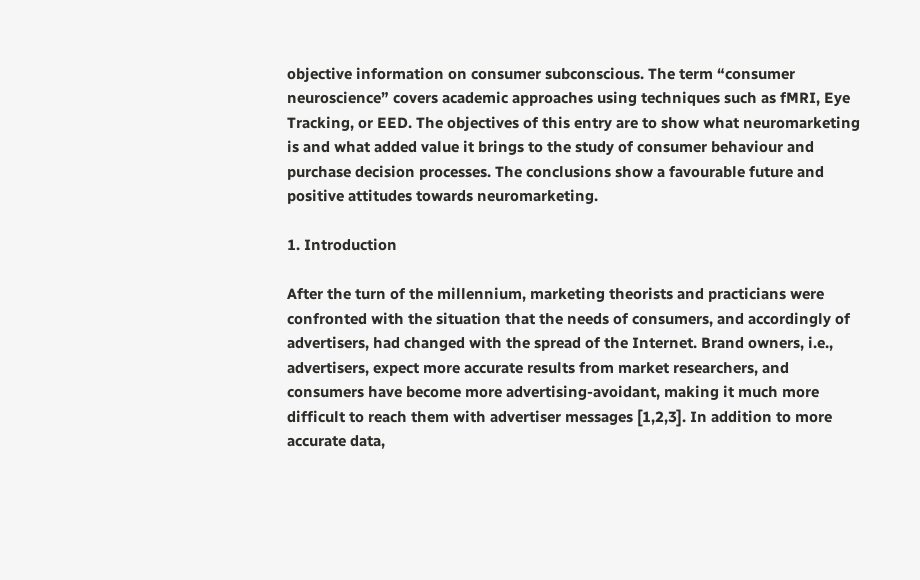objective information on consumer subconscious. The term “consumer neuroscience” covers academic approaches using techniques such as fMRI, Eye Tracking, or EED. The objectives of this entry are to show what neuromarketing is and what added value it brings to the study of consumer behaviour and purchase decision processes. The conclusions show a favourable future and positive attitudes towards neuromarketing.

1. Introduction

After the turn of the millennium, marketing theorists and practicians were confronted with the situation that the needs of consumers, and accordingly of advertisers, had changed with the spread of the Internet. Brand owners, i.e., advertisers, expect more accurate results from market researchers, and consumers have become more advertising-avoidant, making it much more difficult to reach them with advertiser messages [1,2,3]. In addition to more accurate data,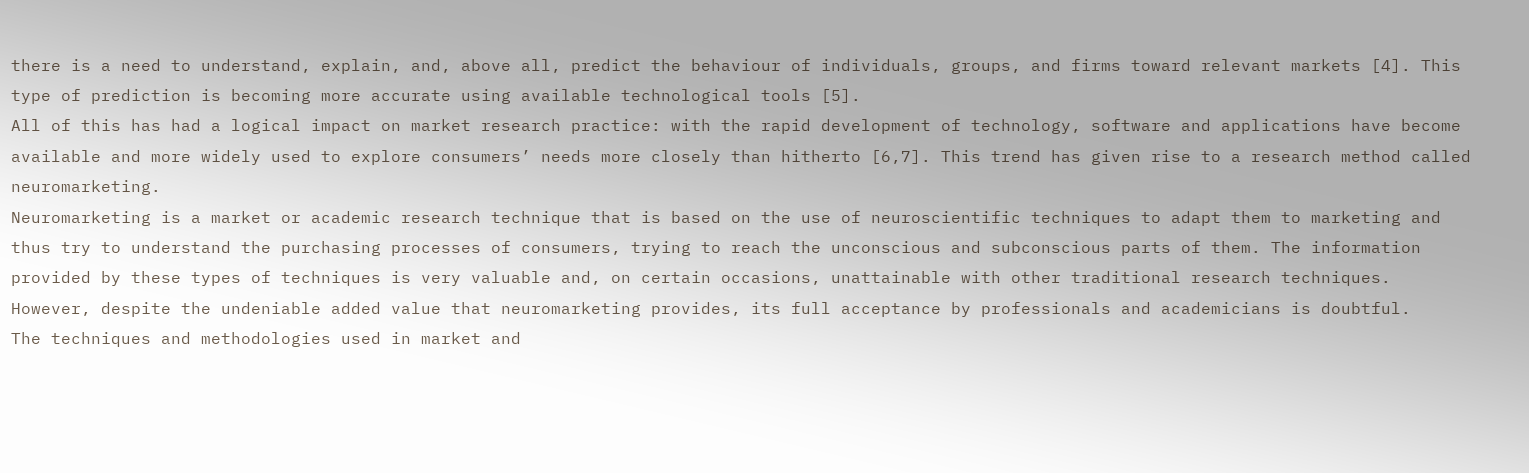there is a need to understand, explain, and, above all, predict the behaviour of individuals, groups, and firms toward relevant markets [4]. This type of prediction is becoming more accurate using available technological tools [5].
All of this has had a logical impact on market research practice: with the rapid development of technology, software and applications have become available and more widely used to explore consumers’ needs more closely than hitherto [6,7]. This trend has given rise to a research method called neuromarketing.
Neuromarketing is a market or academic research technique that is based on the use of neuroscientific techniques to adapt them to marketing and thus try to understand the purchasing processes of consumers, trying to reach the unconscious and subconscious parts of them. The information provided by these types of techniques is very valuable and, on certain occasions, unattainable with other traditional research techniques. However, despite the undeniable added value that neuromarketing provides, its full acceptance by professionals and academicians is doubtful.
The techniques and methodologies used in market and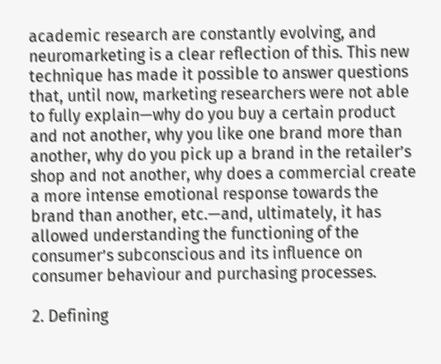academic research are constantly evolving, and neuromarketing is a clear reflection of this. This new technique has made it possible to answer questions that, until now, marketing researchers were not able to fully explain—why do you buy a certain product and not another, why you like one brand more than another, why do you pick up a brand in the retailer’s shop and not another, why does a commercial create a more intense emotional response towards the brand than another, etc.—and, ultimately, it has allowed understanding the functioning of the consumer’s subconscious and its influence on consumer behaviour and purchasing processes.

2. Defining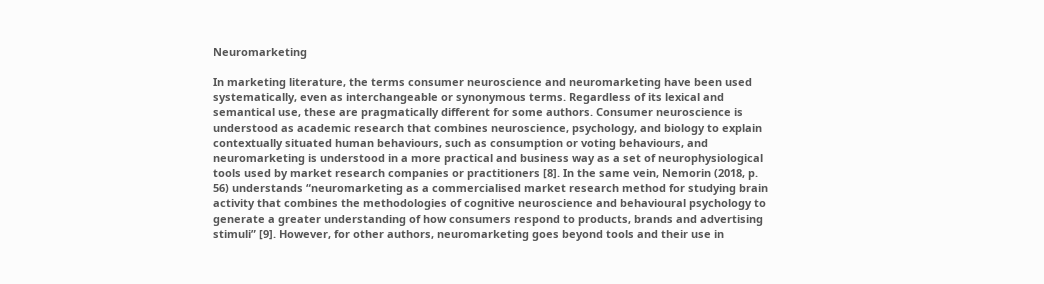Neuromarketing

In marketing literature, the terms consumer neuroscience and neuromarketing have been used systematically, even as interchangeable or synonymous terms. Regardless of its lexical and semantical use, these are pragmatically different for some authors. Consumer neuroscience is understood as academic research that combines neuroscience, psychology, and biology to explain contextually situated human behaviours, such as consumption or voting behaviours, and neuromarketing is understood in a more practical and business way as a set of neurophysiological tools used by market research companies or practitioners [8]. In the same vein, Nemorin (2018, p. 56) understands “neuromarketing as a commercialised market research method for studying brain activity that combines the methodologies of cognitive neuroscience and behavioural psychology to generate a greater understanding of how consumers respond to products, brands and advertising stimuli” [9]. However, for other authors, neuromarketing goes beyond tools and their use in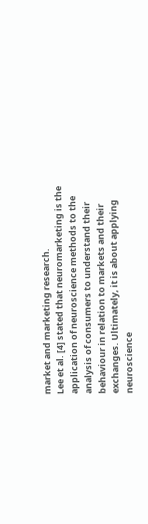market and marketing research.
Lee et al. [4] stated that neuromarketing is the application of neuroscience methods to the analysis of consumers to understand their behaviour in relation to markets and their exchanges. Ultimately, it is about applying neuroscience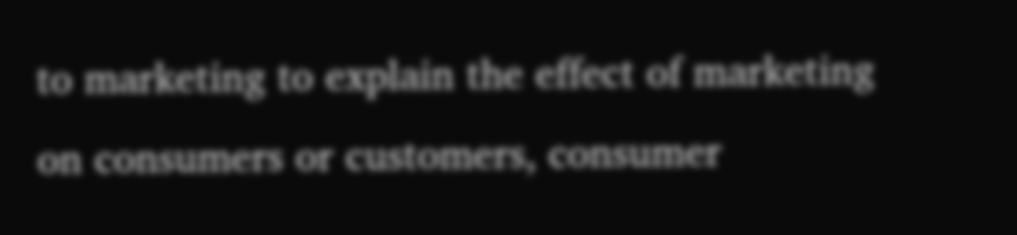to marketing to explain the effect of marketing on consumers or customers, consumer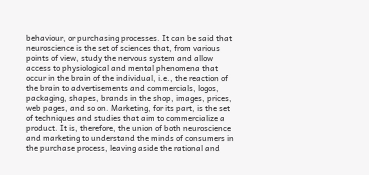behaviour, or purchasing processes. It can be said that neuroscience is the set of sciences that, from various points of view, study the nervous system and allow access to physiological and mental phenomena that occur in the brain of the individual, i.e., the reaction of the brain to advertisements and commercials, logos, packaging, shapes, brands in the shop, images, prices, web pages, and so on. Marketing, for its part, is the set of techniques and studies that aim to commercialize a product. It is, therefore, the union of both neuroscience and marketing to understand the minds of consumers in the purchase process, leaving aside the rational and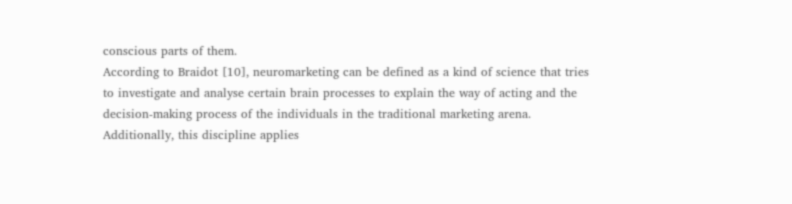conscious parts of them.
According to Braidot [10], neuromarketing can be defined as a kind of science that tries to investigate and analyse certain brain processes to explain the way of acting and the decision-making process of the individuals in the traditional marketing arena. Additionally, this discipline applies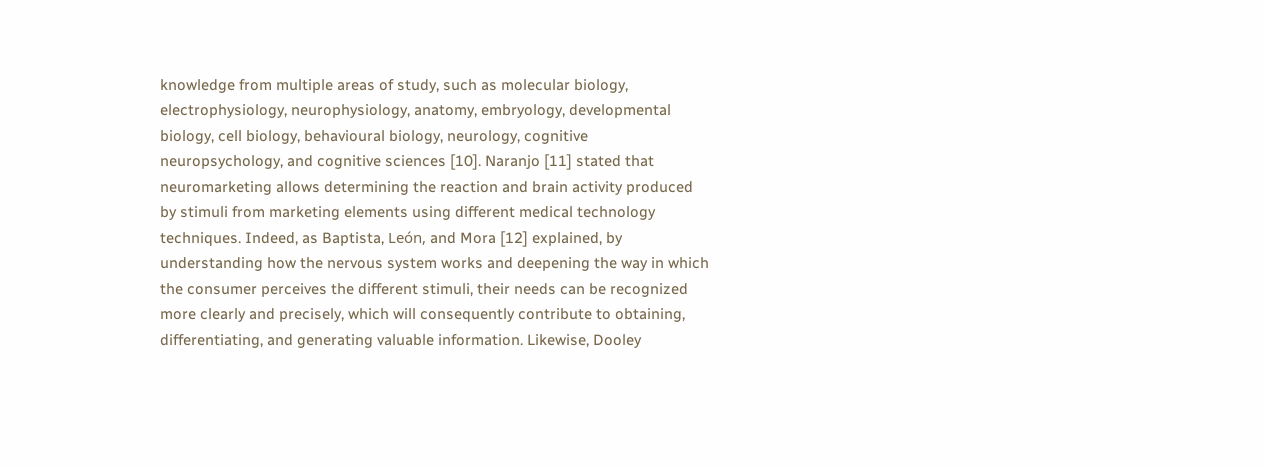knowledge from multiple areas of study, such as molecular biology, electrophysiology, neurophysiology, anatomy, embryology, developmental biology, cell biology, behavioural biology, neurology, cognitive neuropsychology, and cognitive sciences [10]. Naranjo [11] stated that neuromarketing allows determining the reaction and brain activity produced by stimuli from marketing elements using different medical technology techniques. Indeed, as Baptista, León, and Mora [12] explained, by understanding how the nervous system works and deepening the way in which the consumer perceives the different stimuli, their needs can be recognized more clearly and precisely, which will consequently contribute to obtaining, differentiating, and generating valuable information. Likewise, Dooley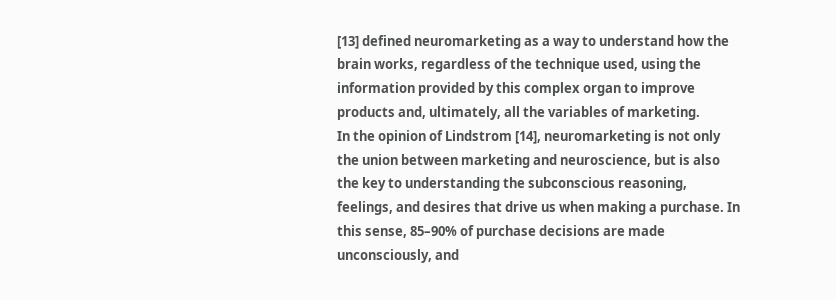[13] defined neuromarketing as a way to understand how the brain works, regardless of the technique used, using the information provided by this complex organ to improve products and, ultimately, all the variables of marketing.
In the opinion of Lindstrom [14], neuromarketing is not only the union between marketing and neuroscience, but is also the key to understanding the subconscious reasoning, feelings, and desires that drive us when making a purchase. In this sense, 85–90% of purchase decisions are made unconsciously, and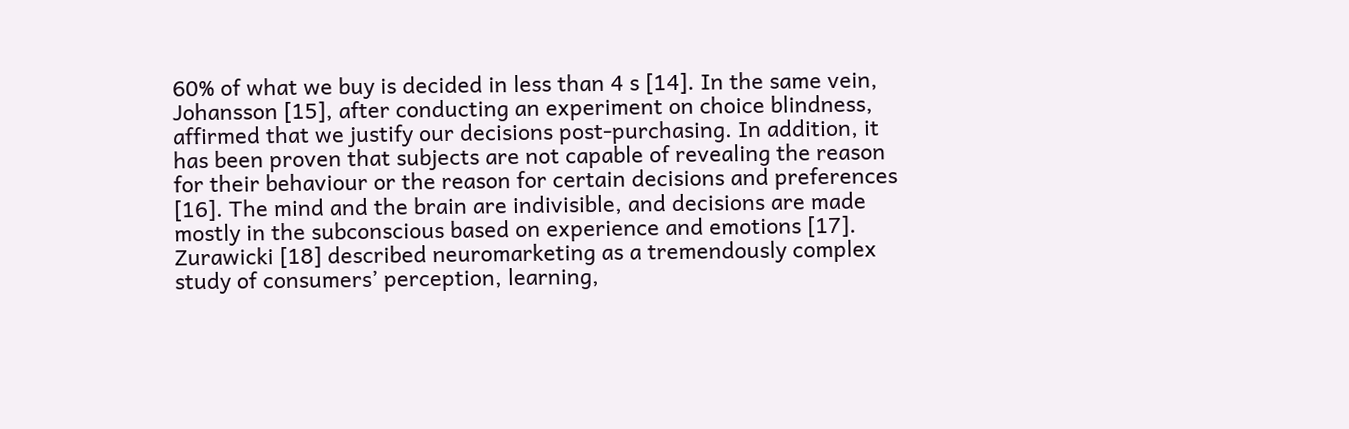60% of what we buy is decided in less than 4 s [14]. In the same vein, Johansson [15], after conducting an experiment on choice blindness, affirmed that we justify our decisions post-purchasing. In addition, it has been proven that subjects are not capable of revealing the reason for their behaviour or the reason for certain decisions and preferences [16]. The mind and the brain are indivisible, and decisions are made mostly in the subconscious based on experience and emotions [17].
Zurawicki [18] described neuromarketing as a tremendously complex study of consumers’ perception, learning,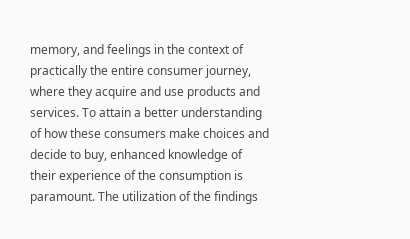memory, and feelings in the context of practically the entire consumer journey, where they acquire and use products and services. To attain a better understanding of how these consumers make choices and decide to buy, enhanced knowledge of their experience of the consumption is paramount. The utilization of the findings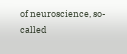of neuroscience, so-called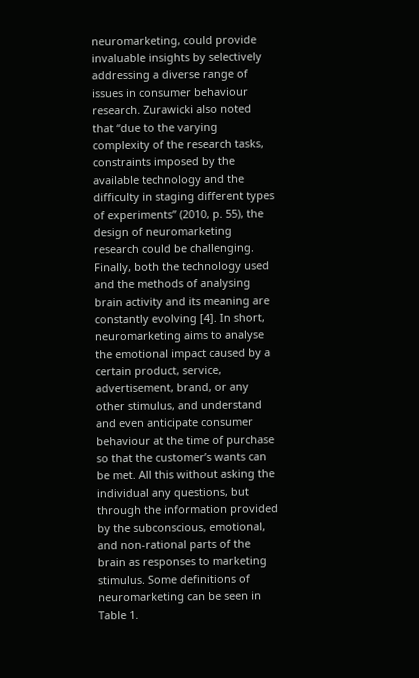neuromarketing, could provide invaluable insights by selectively addressing a diverse range of issues in consumer behaviour research. Zurawicki also noted that “due to the varying complexity of the research tasks, constraints imposed by the available technology and the difficulty in staging different types of experiments” (2010, p. 55), the design of neuromarketing research could be challenging.
Finally, both the technology used and the methods of analysing brain activity and its meaning are constantly evolving [4]. In short, neuromarketing aims to analyse the emotional impact caused by a certain product, service, advertisement, brand, or any other stimulus, and understand and even anticipate consumer behaviour at the time of purchase so that the customer’s wants can be met. All this without asking the individual any questions, but through the information provided by the subconscious, emotional, and non-rational parts of the brain as responses to marketing stimulus. Some definitions of neuromarketing can be seen in Table 1.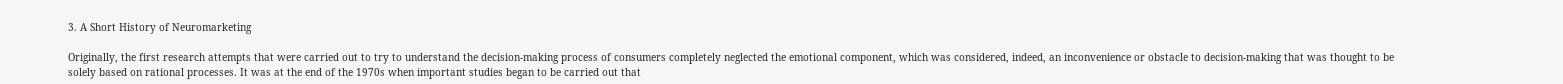3. A Short History of Neuromarketing

Originally, the first research attempts that were carried out to try to understand the decision-making process of consumers completely neglected the emotional component, which was considered, indeed, an inconvenience or obstacle to decision-making that was thought to be solely based on rational processes. It was at the end of the 1970s when important studies began to be carried out that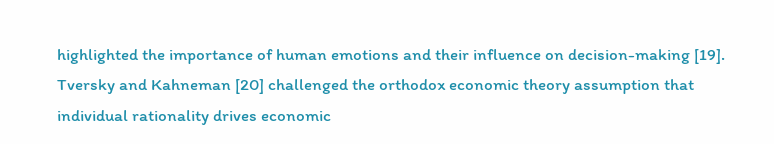highlighted the importance of human emotions and their influence on decision-making [19].
Tversky and Kahneman [20] challenged the orthodox economic theory assumption that individual rationality drives economic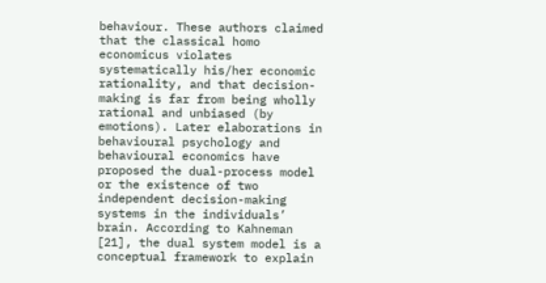behaviour. These authors claimed that the classical homo economicus violates systematically his/her economic rationality, and that decision-making is far from being wholly rational and unbiased (by emotions). Later elaborations in behavioural psychology and behavioural economics have proposed the dual-process model or the existence of two independent decision-making systems in the individuals’ brain. According to Kahneman [21], the dual system model is a conceptual framework to explain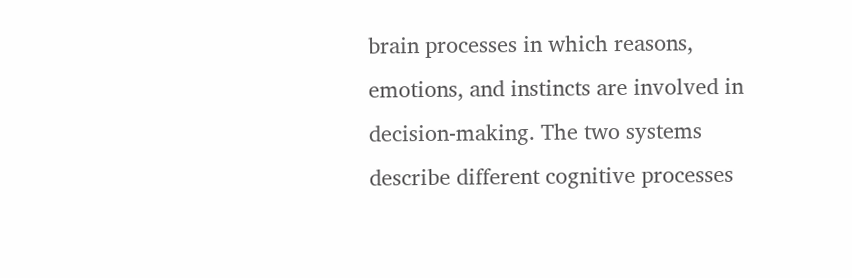brain processes in which reasons, emotions, and instincts are involved in decision-making. The two systems describe different cognitive processes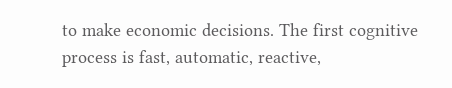to make economic decisions. The first cognitive process is fast, automatic, reactive,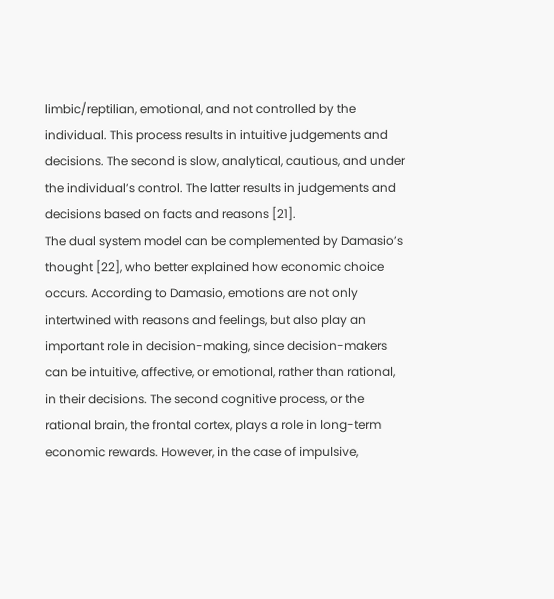limbic/reptilian, emotional, and not controlled by the individual. This process results in intuitive judgements and decisions. The second is slow, analytical, cautious, and under the individual’s control. The latter results in judgements and decisions based on facts and reasons [21].
The dual system model can be complemented by Damasio’s thought [22], who better explained how economic choice occurs. According to Damasio, emotions are not only intertwined with reasons and feelings, but also play an important role in decision-making, since decision-makers can be intuitive, affective, or emotional, rather than rational, in their decisions. The second cognitive process, or the rational brain, the frontal cortex, plays a role in long-term economic rewards. However, in the case of impulsive,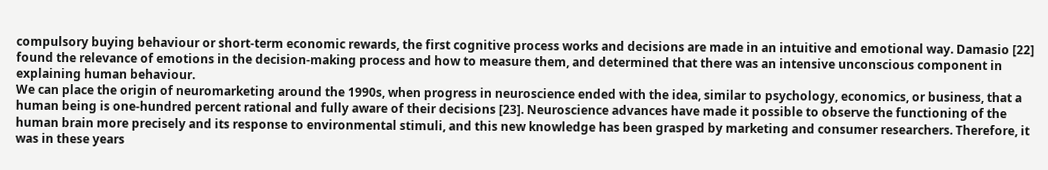compulsory buying behaviour or short-term economic rewards, the first cognitive process works and decisions are made in an intuitive and emotional way. Damasio [22] found the relevance of emotions in the decision-making process and how to measure them, and determined that there was an intensive unconscious component in explaining human behaviour.
We can place the origin of neuromarketing around the 1990s, when progress in neuroscience ended with the idea, similar to psychology, economics, or business, that a human being is one-hundred percent rational and fully aware of their decisions [23]. Neuroscience advances have made it possible to observe the functioning of the human brain more precisely and its response to environmental stimuli, and this new knowledge has been grasped by marketing and consumer researchers. Therefore, it was in these years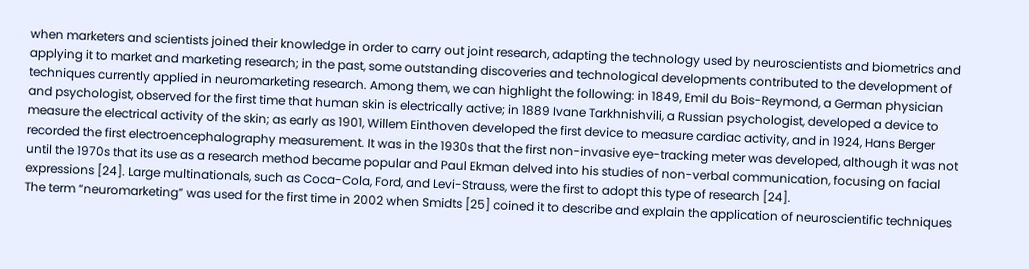when marketers and scientists joined their knowledge in order to carry out joint research, adapting the technology used by neuroscientists and biometrics and applying it to market and marketing research; in the past, some outstanding discoveries and technological developments contributed to the development of techniques currently applied in neuromarketing research. Among them, we can highlight the following: in 1849, Emil du Bois-Reymond, a German physician and psychologist, observed for the first time that human skin is electrically active; in 1889 Ivane Tarkhnishvili, a Russian psychologist, developed a device to measure the electrical activity of the skin; as early as 1901, Willem Einthoven developed the first device to measure cardiac activity, and in 1924, Hans Berger recorded the first electroencephalography measurement. It was in the 1930s that the first non-invasive eye-tracking meter was developed, although it was not until the 1970s that its use as a research method became popular and Paul Ekman delved into his studies of non-verbal communication, focusing on facial expressions [24]. Large multinationals, such as Coca-Cola, Ford, and Levi-Strauss, were the first to adopt this type of research [24].
The term “neuromarketing” was used for the first time in 2002 when Smidts [25] coined it to describe and explain the application of neuroscientific techniques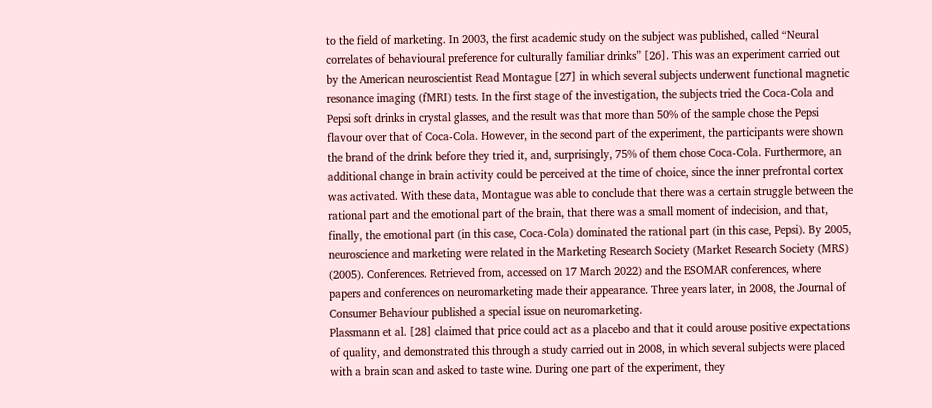to the field of marketing. In 2003, the first academic study on the subject was published, called “Neural correlates of behavioural preference for culturally familiar drinks” [26]. This was an experiment carried out by the American neuroscientist Read Montague [27] in which several subjects underwent functional magnetic resonance imaging (fMRI) tests. In the first stage of the investigation, the subjects tried the Coca-Cola and Pepsi soft drinks in crystal glasses, and the result was that more than 50% of the sample chose the Pepsi flavour over that of Coca-Cola. However, in the second part of the experiment, the participants were shown the brand of the drink before they tried it, and, surprisingly, 75% of them chose Coca-Cola. Furthermore, an additional change in brain activity could be perceived at the time of choice, since the inner prefrontal cortex was activated. With these data, Montague was able to conclude that there was a certain struggle between the rational part and the emotional part of the brain, that there was a small moment of indecision, and that, finally, the emotional part (in this case, Coca-Cola) dominated the rational part (in this case, Pepsi). By 2005, neuroscience and marketing were related in the Marketing Research Society (Market Research Society (MRS) (2005). Conferences. Retrieved from, accessed on 17 March 2022) and the ESOMAR conferences, where papers and conferences on neuromarketing made their appearance. Three years later, in 2008, the Journal of Consumer Behaviour published a special issue on neuromarketing.
Plassmann et al. [28] claimed that price could act as a placebo and that it could arouse positive expectations of quality, and demonstrated this through a study carried out in 2008, in which several subjects were placed with a brain scan and asked to taste wine. During one part of the experiment, they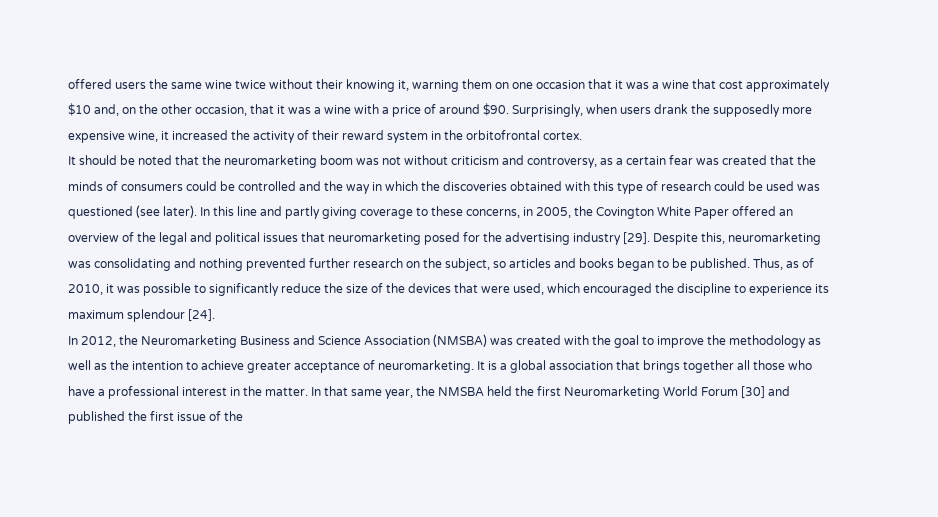offered users the same wine twice without their knowing it, warning them on one occasion that it was a wine that cost approximately $10 and, on the other occasion, that it was a wine with a price of around $90. Surprisingly, when users drank the supposedly more expensive wine, it increased the activity of their reward system in the orbitofrontal cortex.
It should be noted that the neuromarketing boom was not without criticism and controversy, as a certain fear was created that the minds of consumers could be controlled and the way in which the discoveries obtained with this type of research could be used was questioned (see later). In this line and partly giving coverage to these concerns, in 2005, the Covington White Paper offered an overview of the legal and political issues that neuromarketing posed for the advertising industry [29]. Despite this, neuromarketing was consolidating and nothing prevented further research on the subject, so articles and books began to be published. Thus, as of 2010, it was possible to significantly reduce the size of the devices that were used, which encouraged the discipline to experience its maximum splendour [24].
In 2012, the Neuromarketing Business and Science Association (NMSBA) was created with the goal to improve the methodology as well as the intention to achieve greater acceptance of neuromarketing. It is a global association that brings together all those who have a professional interest in the matter. In that same year, the NMSBA held the first Neuromarketing World Forum [30] and published the first issue of the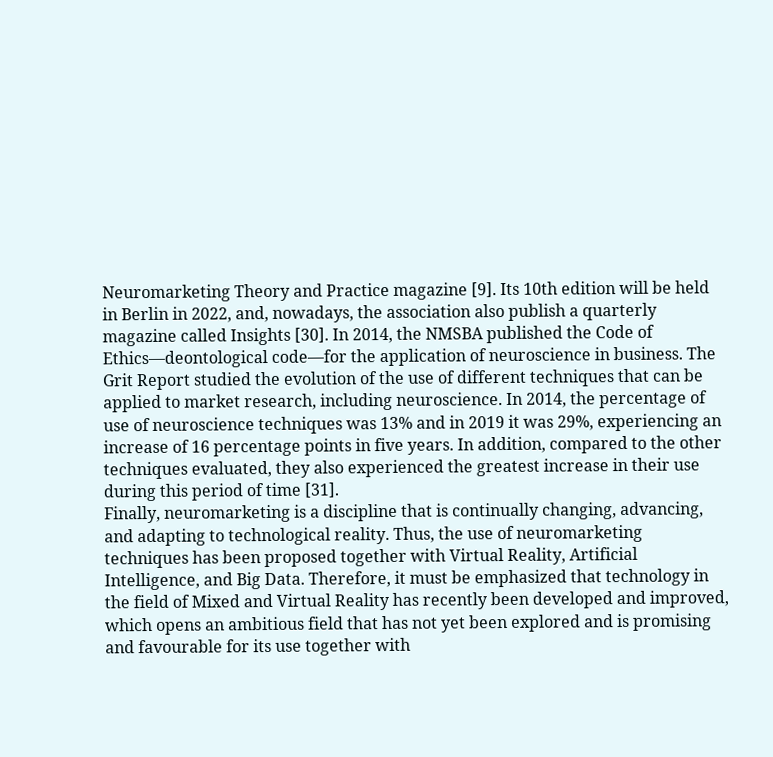Neuromarketing Theory and Practice magazine [9]. Its 10th edition will be held in Berlin in 2022, and, nowadays, the association also publish a quarterly magazine called Insights [30]. In 2014, the NMSBA published the Code of Ethics—deontological code—for the application of neuroscience in business. The Grit Report studied the evolution of the use of different techniques that can be applied to market research, including neuroscience. In 2014, the percentage of use of neuroscience techniques was 13% and in 2019 it was 29%, experiencing an increase of 16 percentage points in five years. In addition, compared to the other techniques evaluated, they also experienced the greatest increase in their use during this period of time [31].
Finally, neuromarketing is a discipline that is continually changing, advancing, and adapting to technological reality. Thus, the use of neuromarketing techniques has been proposed together with Virtual Reality, Artificial Intelligence, and Big Data. Therefore, it must be emphasized that technology in the field of Mixed and Virtual Reality has recently been developed and improved, which opens an ambitious field that has not yet been explored and is promising and favourable for its use together with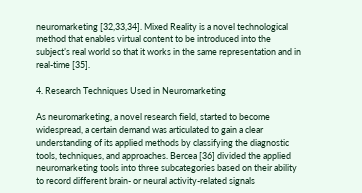neuromarketing [32,33,34]. Mixed Reality is a novel technological method that enables virtual content to be introduced into the subject’s real world so that it works in the same representation and in real-time [35].

4. Research Techniques Used in Neuromarketing

As neuromarketing, a novel research field, started to become widespread, a certain demand was articulated to gain a clear understanding of its applied methods by classifying the diagnostic tools, techniques, and approaches. Bercea [36] divided the applied neuromarketing tools into three subcategories based on their ability to record different brain- or neural activity-related signals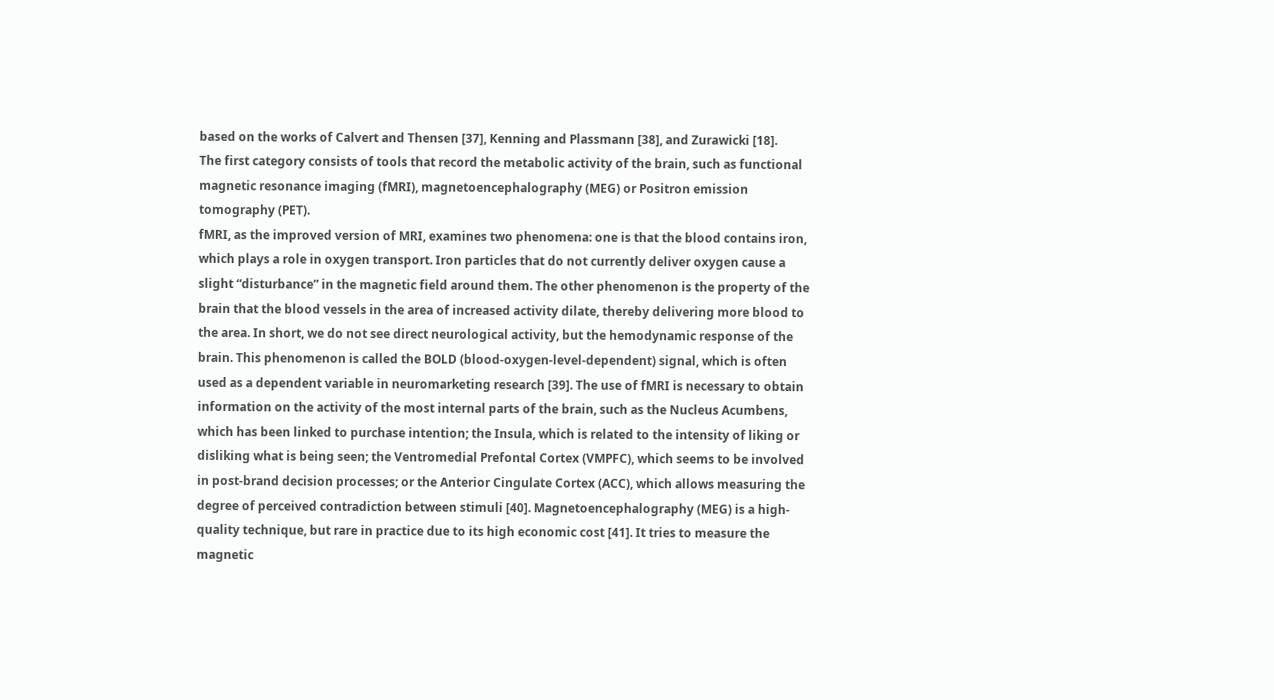based on the works of Calvert and Thensen [37], Kenning and Plassmann [38], and Zurawicki [18].
The first category consists of tools that record the metabolic activity of the brain, such as functional magnetic resonance imaging (fMRI), magnetoencephalography (MEG) or Positron emission tomography (PET).
fMRI, as the improved version of MRI, examines two phenomena: one is that the blood contains iron, which plays a role in oxygen transport. Iron particles that do not currently deliver oxygen cause a slight “disturbance” in the magnetic field around them. The other phenomenon is the property of the brain that the blood vessels in the area of increased activity dilate, thereby delivering more blood to the area. In short, we do not see direct neurological activity, but the hemodynamic response of the brain. This phenomenon is called the BOLD (blood-oxygen-level-dependent) signal, which is often used as a dependent variable in neuromarketing research [39]. The use of fMRI is necessary to obtain information on the activity of the most internal parts of the brain, such as the Nucleus Acumbens, which has been linked to purchase intention; the Insula, which is related to the intensity of liking or disliking what is being seen; the Ventromedial Prefontal Cortex (VMPFC), which seems to be involved in post-brand decision processes; or the Anterior Cingulate Cortex (ACC), which allows measuring the degree of perceived contradiction between stimuli [40]. Magnetoencephalography (MEG) is a high-quality technique, but rare in practice due to its high economic cost [41]. It tries to measure the magnetic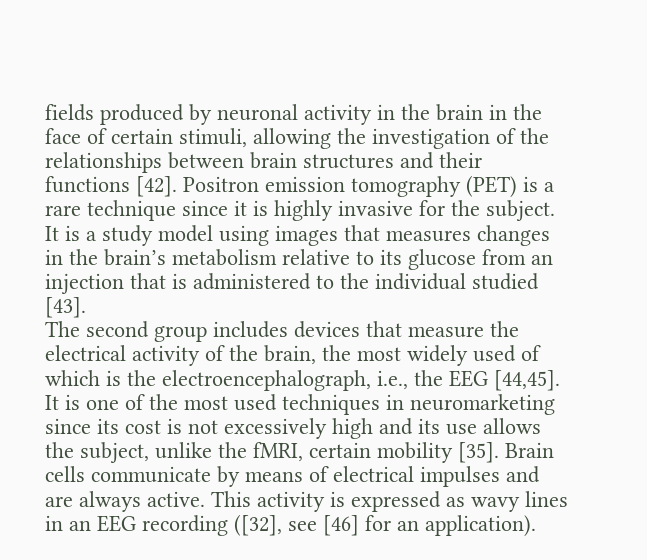fields produced by neuronal activity in the brain in the face of certain stimuli, allowing the investigation of the relationships between brain structures and their functions [42]. Positron emission tomography (PET) is a rare technique since it is highly invasive for the subject. It is a study model using images that measures changes in the brain’s metabolism relative to its glucose from an injection that is administered to the individual studied [43].
The second group includes devices that measure the electrical activity of the brain, the most widely used of which is the electroencephalograph, i.e., the EEG [44,45]. It is one of the most used techniques in neuromarketing since its cost is not excessively high and its use allows the subject, unlike the fMRI, certain mobility [35]. Brain cells communicate by means of electrical impulses and are always active. This activity is expressed as wavy lines in an EEG recording ([32], see [46] for an application).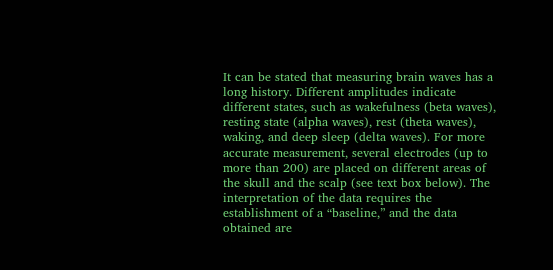It can be stated that measuring brain waves has a long history. Different amplitudes indicate different states, such as wakefulness (beta waves), resting state (alpha waves), rest (theta waves), waking, and deep sleep (delta waves). For more accurate measurement, several electrodes (up to more than 200) are placed on different areas of the skull and the scalp (see text box below). The interpretation of the data requires the establishment of a “baseline,” and the data obtained are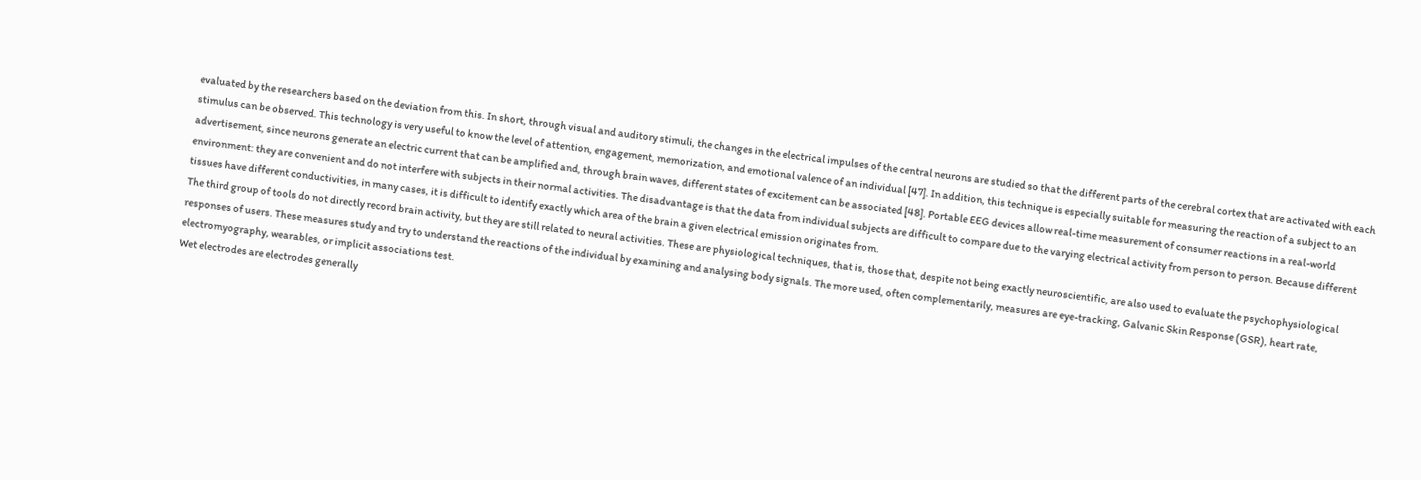evaluated by the researchers based on the deviation from this. In short, through visual and auditory stimuli, the changes in the electrical impulses of the central neurons are studied so that the different parts of the cerebral cortex that are activated with each stimulus can be observed. This technology is very useful to know the level of attention, engagement, memorization, and emotional valence of an individual [47]. In addition, this technique is especially suitable for measuring the reaction of a subject to an advertisement, since neurons generate an electric current that can be amplified and, through brain waves, different states of excitement can be associated [48]. Portable EEG devices allow real-time measurement of consumer reactions in a real-world environment: they are convenient and do not interfere with subjects in their normal activities. The disadvantage is that the data from individual subjects are difficult to compare due to the varying electrical activity from person to person. Because different tissues have different conductivities, in many cases, it is difficult to identify exactly which area of the brain a given electrical emission originates from.
The third group of tools do not directly record brain activity, but they are still related to neural activities. These are physiological techniques, that is, those that, despite not being exactly neuroscientific, are also used to evaluate the psychophysiological responses of users. These measures study and try to understand the reactions of the individual by examining and analysing body signals. The more used, often complementarily, measures are eye-tracking, Galvanic Skin Response (GSR), heart rate, electromyography, wearables, or implicit associations test.
Wet electrodes are electrodes generally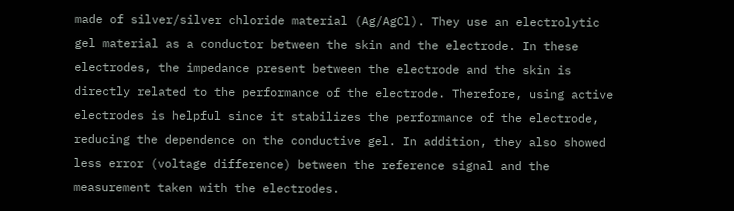made of silver/silver chloride material (Ag/AgCl). They use an electrolytic gel material as a conductor between the skin and the electrode. In these electrodes, the impedance present between the electrode and the skin is directly related to the performance of the electrode. Therefore, using active electrodes is helpful since it stabilizes the performance of the electrode, reducing the dependence on the conductive gel. In addition, they also showed less error (voltage difference) between the reference signal and the measurement taken with the electrodes.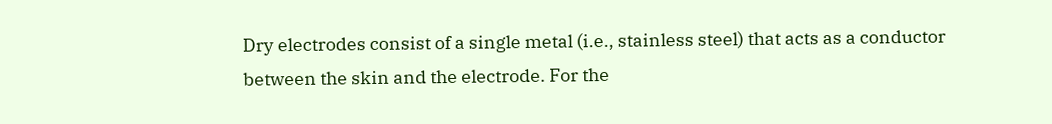Dry electrodes consist of a single metal (i.e., stainless steel) that acts as a conductor between the skin and the electrode. For the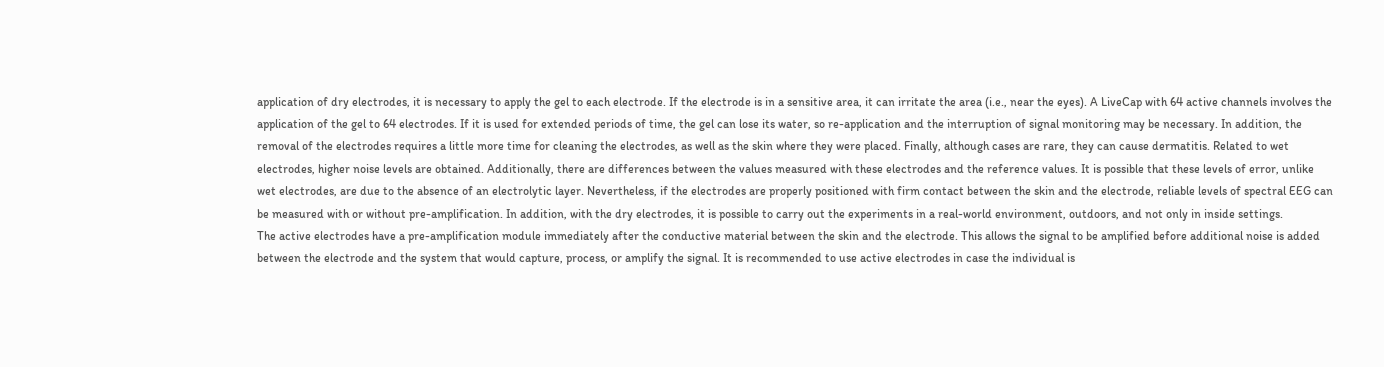application of dry electrodes, it is necessary to apply the gel to each electrode. If the electrode is in a sensitive area, it can irritate the area (i.e., near the eyes). A LiveCap with 64 active channels involves the application of the gel to 64 electrodes. If it is used for extended periods of time, the gel can lose its water, so re-application and the interruption of signal monitoring may be necessary. In addition, the removal of the electrodes requires a little more time for cleaning the electrodes, as well as the skin where they were placed. Finally, although cases are rare, they can cause dermatitis. Related to wet electrodes, higher noise levels are obtained. Additionally, there are differences between the values measured with these electrodes and the reference values. It is possible that these levels of error, unlike wet electrodes, are due to the absence of an electrolytic layer. Nevertheless, if the electrodes are properly positioned with firm contact between the skin and the electrode, reliable levels of spectral EEG can be measured with or without pre-amplification. In addition, with the dry electrodes, it is possible to carry out the experiments in a real-world environment, outdoors, and not only in inside settings.
The active electrodes have a pre-amplification module immediately after the conductive material between the skin and the electrode. This allows the signal to be amplified before additional noise is added between the electrode and the system that would capture, process, or amplify the signal. It is recommended to use active electrodes in case the individual is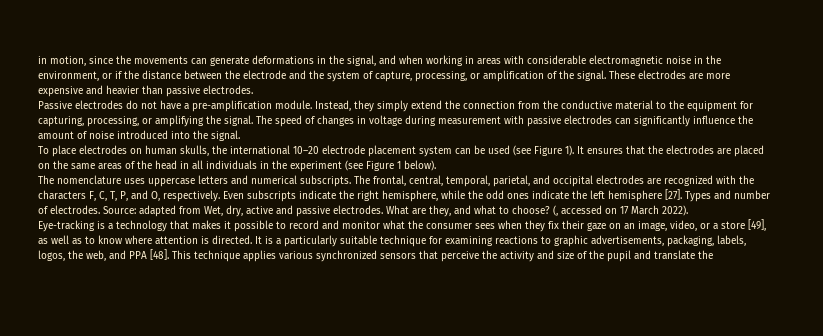in motion, since the movements can generate deformations in the signal, and when working in areas with considerable electromagnetic noise in the environment, or if the distance between the electrode and the system of capture, processing, or amplification of the signal. These electrodes are more expensive and heavier than passive electrodes.
Passive electrodes do not have a pre-amplification module. Instead, they simply extend the connection from the conductive material to the equipment for capturing, processing, or amplifying the signal. The speed of changes in voltage during measurement with passive electrodes can significantly influence the amount of noise introduced into the signal.
To place electrodes on human skulls, the international 10–20 electrode placement system can be used (see Figure 1). It ensures that the electrodes are placed on the same areas of the head in all individuals in the experiment (see Figure 1 below).
The nomenclature uses uppercase letters and numerical subscripts. The frontal, central, temporal, parietal, and occipital electrodes are recognized with the characters F, C, T, P, and O, respectively. Even subscripts indicate the right hemisphere, while the odd ones indicate the left hemisphere [27]. Types and number of electrodes. Source: adapted from Wet, dry, active and passive electrodes. What are they, and what to choose? (, accessed on 17 March 2022).
Eye-tracking is a technology that makes it possible to record and monitor what the consumer sees when they fix their gaze on an image, video, or a store [49], as well as to know where attention is directed. It is a particularly suitable technique for examining reactions to graphic advertisements, packaging, labels, logos, the web, and PPA [48]. This technique applies various synchronized sensors that perceive the activity and size of the pupil and translate the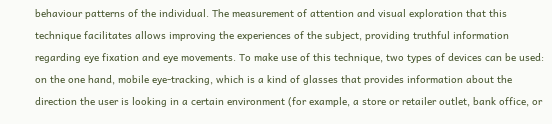behaviour patterns of the individual. The measurement of attention and visual exploration that this technique facilitates allows improving the experiences of the subject, providing truthful information regarding eye fixation and eye movements. To make use of this technique, two types of devices can be used: on the one hand, mobile eye-tracking, which is a kind of glasses that provides information about the direction the user is looking in a certain environment (for example, a store or retailer outlet, bank office, or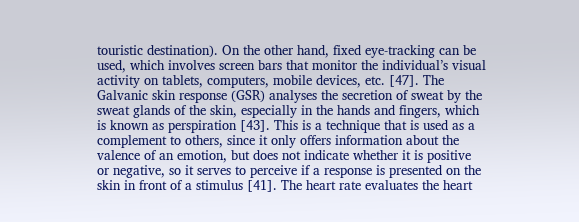touristic destination). On the other hand, fixed eye-tracking can be used, which involves screen bars that monitor the individual’s visual activity on tablets, computers, mobile devices, etc. [47]. The Galvanic skin response (GSR) analyses the secretion of sweat by the sweat glands of the skin, especially in the hands and fingers, which is known as perspiration [43]. This is a technique that is used as a complement to others, since it only offers information about the valence of an emotion, but does not indicate whether it is positive or negative, so it serves to perceive if a response is presented on the skin in front of a stimulus [41]. The heart rate evaluates the heart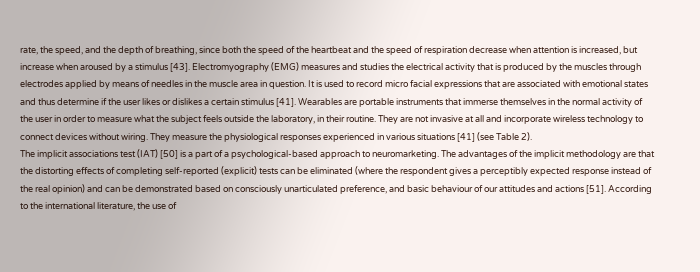rate, the speed, and the depth of breathing, since both the speed of the heartbeat and the speed of respiration decrease when attention is increased, but increase when aroused by a stimulus [43]. Electromyography (EMG) measures and studies the electrical activity that is produced by the muscles through electrodes applied by means of needles in the muscle area in question. It is used to record micro facial expressions that are associated with emotional states and thus determine if the user likes or dislikes a certain stimulus [41]. Wearables are portable instruments that immerse themselves in the normal activity of the user in order to measure what the subject feels outside the laboratory, in their routine. They are not invasive at all and incorporate wireless technology to connect devices without wiring. They measure the physiological responses experienced in various situations [41] (see Table 2).
The implicit associations test (IAT) [50] is a part of a psychological-based approach to neuromarketing. The advantages of the implicit methodology are that the distorting effects of completing self-reported (explicit) tests can be eliminated (where the respondent gives a perceptibly expected response instead of the real opinion) and can be demonstrated based on consciously unarticulated preference, and basic behaviour of our attitudes and actions [51]. According to the international literature, the use of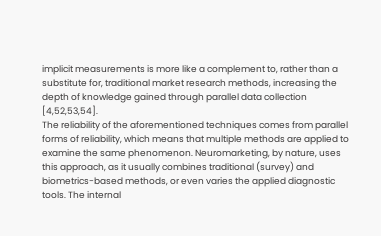implicit measurements is more like a complement to, rather than a substitute for, traditional market research methods, increasing the depth of knowledge gained through parallel data collection [4,52,53,54].
The reliability of the aforementioned techniques comes from parallel forms of reliability, which means that multiple methods are applied to examine the same phenomenon. Neuromarketing, by nature, uses this approach, as it usually combines traditional (survey) and biometrics-based methods, or even varies the applied diagnostic tools. The internal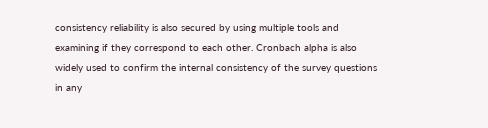consistency reliability is also secured by using multiple tools and examining if they correspond to each other. Cronbach alpha is also widely used to confirm the internal consistency of the survey questions in any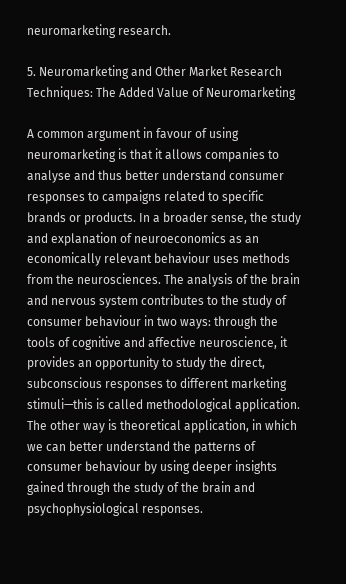neuromarketing research.

5. Neuromarketing and Other Market Research Techniques: The Added Value of Neuromarketing

A common argument in favour of using neuromarketing is that it allows companies to analyse and thus better understand consumer responses to campaigns related to specific brands or products. In a broader sense, the study and explanation of neuroeconomics as an economically relevant behaviour uses methods from the neurosciences. The analysis of the brain and nervous system contributes to the study of consumer behaviour in two ways: through the tools of cognitive and affective neuroscience, it provides an opportunity to study the direct, subconscious responses to different marketing stimuli—this is called methodological application. The other way is theoretical application, in which we can better understand the patterns of consumer behaviour by using deeper insights gained through the study of the brain and psychophysiological responses.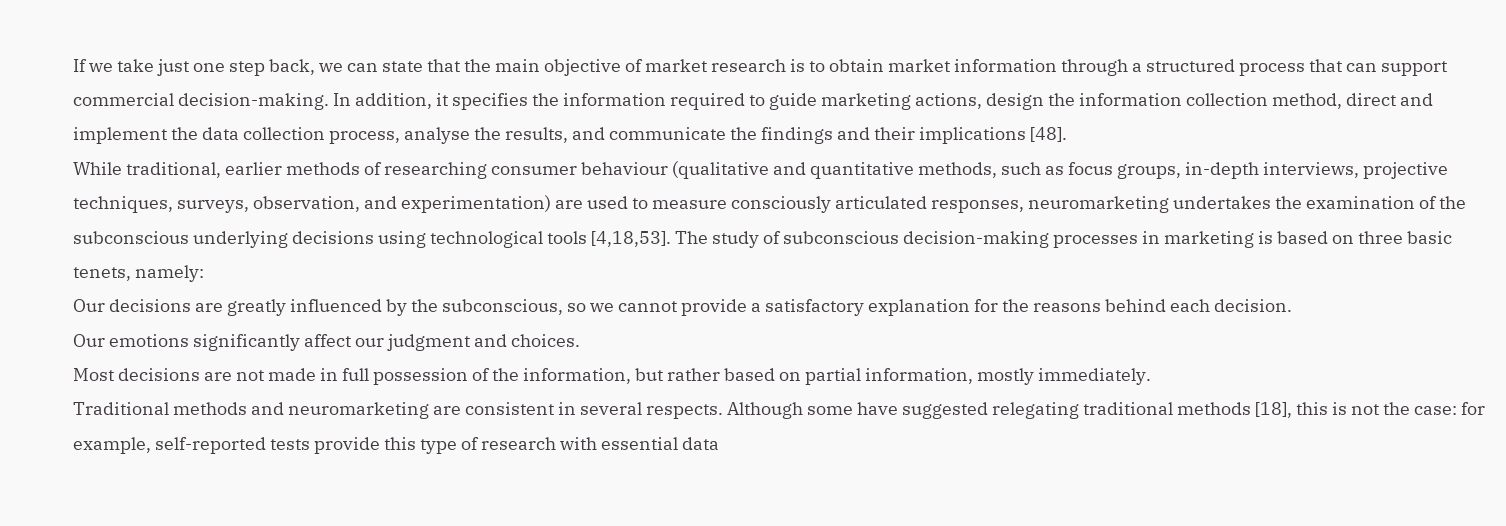If we take just one step back, we can state that the main objective of market research is to obtain market information through a structured process that can support commercial decision-making. In addition, it specifies the information required to guide marketing actions, design the information collection method, direct and implement the data collection process, analyse the results, and communicate the findings and their implications [48].
While traditional, earlier methods of researching consumer behaviour (qualitative and quantitative methods, such as focus groups, in-depth interviews, projective techniques, surveys, observation, and experimentation) are used to measure consciously articulated responses, neuromarketing undertakes the examination of the subconscious underlying decisions using technological tools [4,18,53]. The study of subconscious decision-making processes in marketing is based on three basic tenets, namely:
Our decisions are greatly influenced by the subconscious, so we cannot provide a satisfactory explanation for the reasons behind each decision.
Our emotions significantly affect our judgment and choices.
Most decisions are not made in full possession of the information, but rather based on partial information, mostly immediately.
Traditional methods and neuromarketing are consistent in several respects. Although some have suggested relegating traditional methods [18], this is not the case: for example, self-reported tests provide this type of research with essential data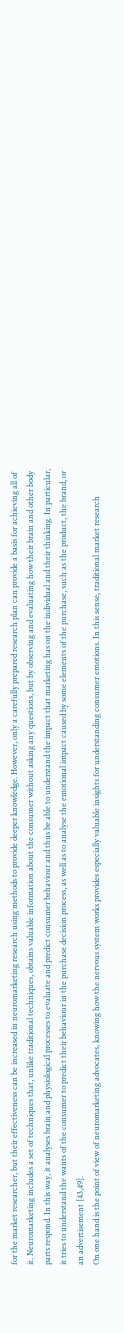for the market researcher, but their effectiveness can be increased in neuromarketing research using methods to provide deeper knowledge. However, only a carefully prepared research plan can provide a basis for achieving all of it. Neuromarketing includes a set of techniques that, unlike traditional techniques, obtains valuable information about the consumer without asking any questions, but by observing and evaluating how their brain and other body parts respond. In this way, it analyses brain and physiological processes to evaluate and predict consumer behaviour and thus be able to understand the impact that marketing has on the individual and their thinking. In particular, it tries to understand the wants of the consumer to predict their behaviour in the purchase decision process, as well as to analyse the emotional impact caused by some elements of the purchase, such as the product, the brand, or an advertisement [43,49].
On one hand is the point of view of neuromarketing advocates, knowing how the nervous system works provides especially valuable insights for understanding consumer emotions. In this sense, traditional market research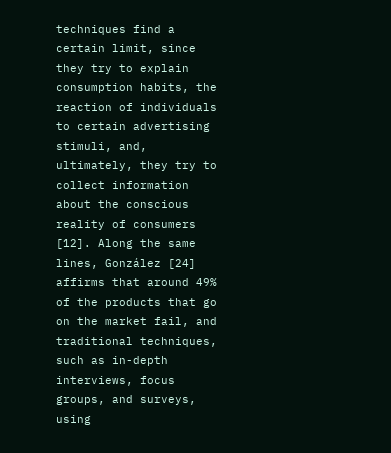techniques find a certain limit, since they try to explain consumption habits, the reaction of individuals to certain advertising stimuli, and, ultimately, they try to collect information about the conscious reality of consumers [12]. Along the same lines, González [24] affirms that around 49% of the products that go on the market fail, and traditional techniques, such as in-depth interviews, focus groups, and surveys, using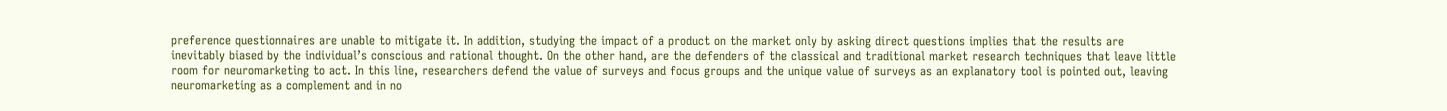preference questionnaires are unable to mitigate it. In addition, studying the impact of a product on the market only by asking direct questions implies that the results are inevitably biased by the individual’s conscious and rational thought. On the other hand, are the defenders of the classical and traditional market research techniques that leave little room for neuromarketing to act. In this line, researchers defend the value of surveys and focus groups and the unique value of surveys as an explanatory tool is pointed out, leaving neuromarketing as a complement and in no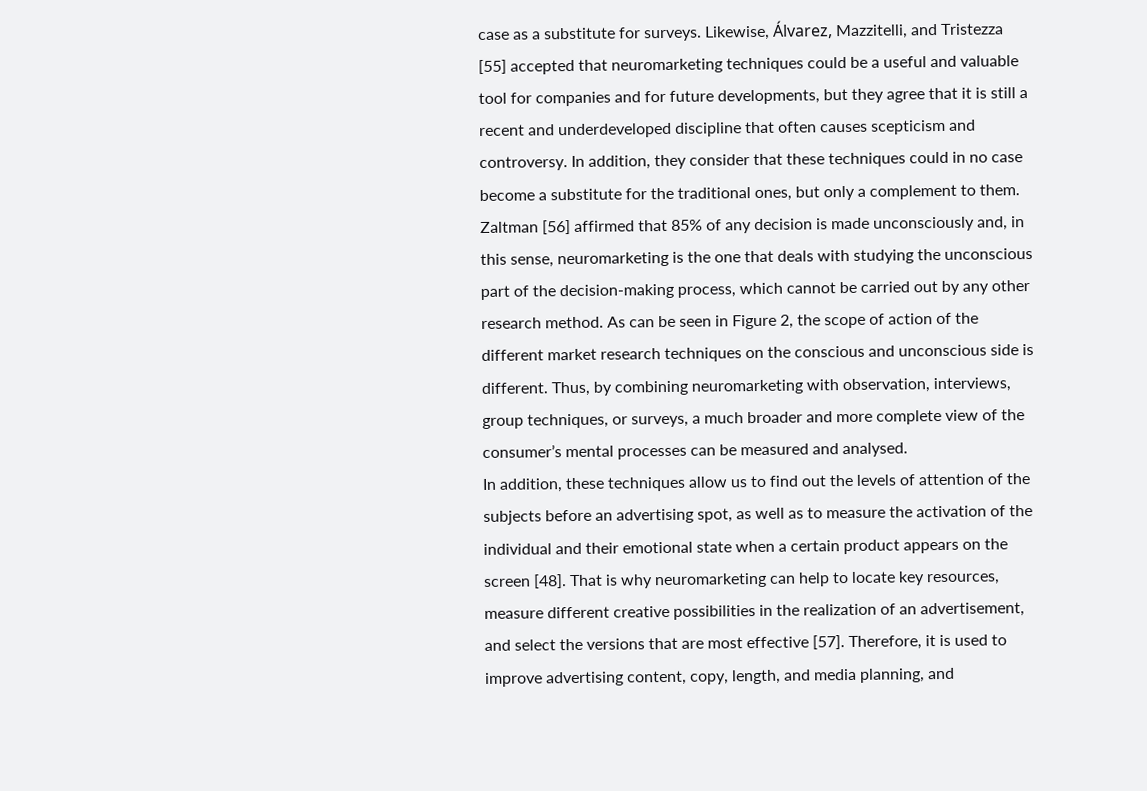case as a substitute for surveys. Likewise, Álvarez, Mazzitelli, and Tristezza [55] accepted that neuromarketing techniques could be a useful and valuable tool for companies and for future developments, but they agree that it is still a recent and underdeveloped discipline that often causes scepticism and controversy. In addition, they consider that these techniques could in no case become a substitute for the traditional ones, but only a complement to them.
Zaltman [56] affirmed that 85% of any decision is made unconsciously and, in this sense, neuromarketing is the one that deals with studying the unconscious part of the decision-making process, which cannot be carried out by any other research method. As can be seen in Figure 2, the scope of action of the different market research techniques on the conscious and unconscious side is different. Thus, by combining neuromarketing with observation, interviews, group techniques, or surveys, a much broader and more complete view of the consumer’s mental processes can be measured and analysed.
In addition, these techniques allow us to find out the levels of attention of the subjects before an advertising spot, as well as to measure the activation of the individual and their emotional state when a certain product appears on the screen [48]. That is why neuromarketing can help to locate key resources, measure different creative possibilities in the realization of an advertisement, and select the versions that are most effective [57]. Therefore, it is used to improve advertising content, copy, length, and media planning, and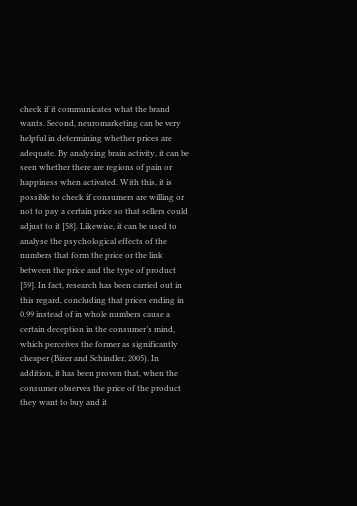check if it communicates what the brand wants. Second, neuromarketing can be very helpful in determining whether prices are adequate. By analysing brain activity, it can be seen whether there are regions of pain or happiness when activated. With this, it is possible to check if consumers are willing or not to pay a certain price so that sellers could adjust to it [58]. Likewise, it can be used to analyse the psychological effects of the numbers that form the price or the link between the price and the type of product [59]. In fact, research has been carried out in this regard, concluding that prices ending in 0.99 instead of in whole numbers cause a certain deception in the consumer’s mind, which perceives the former as significantly cheaper (Bizer and Schindler, 2005). In addition, it has been proven that, when the consumer observes the price of the product they want to buy and it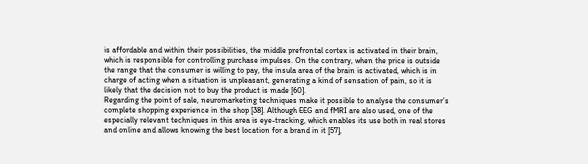is affordable and within their possibilities, the middle prefrontal cortex is activated in their brain, which is responsible for controlling purchase impulses. On the contrary, when the price is outside the range that the consumer is willing to pay, the insula area of the brain is activated, which is in charge of acting when a situation is unpleasant, generating a kind of sensation of pain, so it is likely that the decision not to buy the product is made [60].
Regarding the point of sale, neuromarketing techniques make it possible to analyse the consumer’s complete shopping experience in the shop [38]. Although EEG and fMRI are also used, one of the especially relevant techniques in this area is eye-tracking, which enables its use both in real stores and online and allows knowing the best location for a brand in it [57],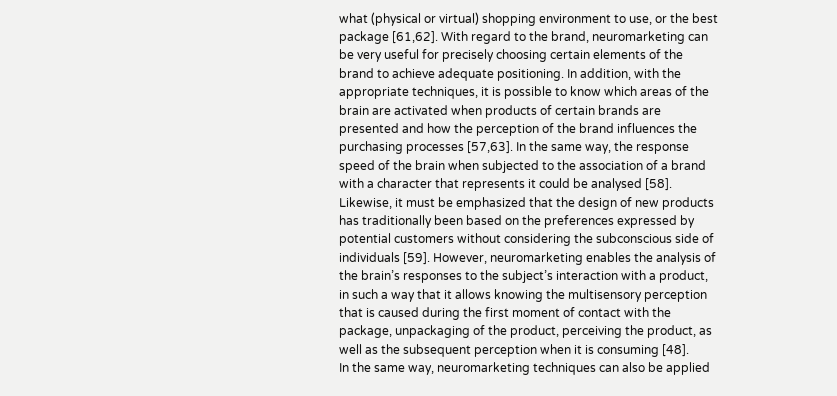what (physical or virtual) shopping environment to use, or the best package [61,62]. With regard to the brand, neuromarketing can be very useful for precisely choosing certain elements of the brand to achieve adequate positioning. In addition, with the appropriate techniques, it is possible to know which areas of the brain are activated when products of certain brands are presented and how the perception of the brand influences the purchasing processes [57,63]. In the same way, the response speed of the brain when subjected to the association of a brand with a character that represents it could be analysed [58]. Likewise, it must be emphasized that the design of new products has traditionally been based on the preferences expressed by potential customers without considering the subconscious side of individuals [59]. However, neuromarketing enables the analysis of the brain’s responses to the subject’s interaction with a product, in such a way that it allows knowing the multisensory perception that is caused during the first moment of contact with the package, unpackaging of the product, perceiving the product, as well as the subsequent perception when it is consuming [48].
In the same way, neuromarketing techniques can also be applied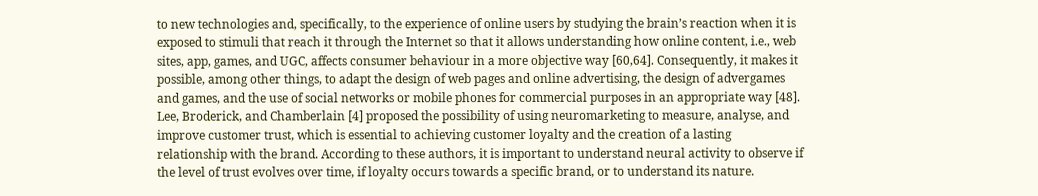to new technologies and, specifically, to the experience of online users by studying the brain’s reaction when it is exposed to stimuli that reach it through the Internet so that it allows understanding how online content, i.e., web sites, app, games, and UGC, affects consumer behaviour in a more objective way [60,64]. Consequently, it makes it possible, among other things, to adapt the design of web pages and online advertising, the design of advergames and games, and the use of social networks or mobile phones for commercial purposes in an appropriate way [48]. Lee, Broderick, and Chamberlain [4] proposed the possibility of using neuromarketing to measure, analyse, and improve customer trust, which is essential to achieving customer loyalty and the creation of a lasting relationship with the brand. According to these authors, it is important to understand neural activity to observe if the level of trust evolves over time, if loyalty occurs towards a specific brand, or to understand its nature.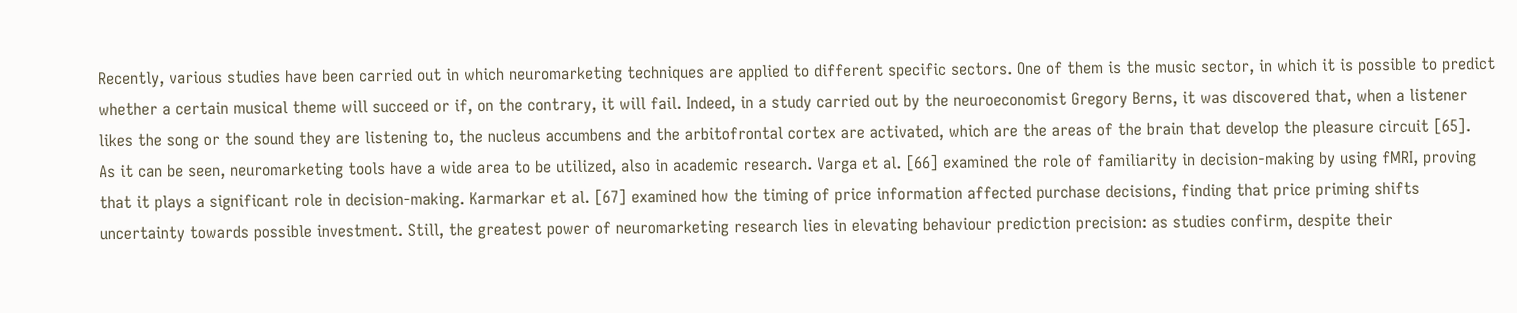Recently, various studies have been carried out in which neuromarketing techniques are applied to different specific sectors. One of them is the music sector, in which it is possible to predict whether a certain musical theme will succeed or if, on the contrary, it will fail. Indeed, in a study carried out by the neuroeconomist Gregory Berns, it was discovered that, when a listener likes the song or the sound they are listening to, the nucleus accumbens and the arbitofrontal cortex are activated, which are the areas of the brain that develop the pleasure circuit [65].
As it can be seen, neuromarketing tools have a wide area to be utilized, also in academic research. Varga et al. [66] examined the role of familiarity in decision-making by using fMRI, proving that it plays a significant role in decision-making. Karmarkar et al. [67] examined how the timing of price information affected purchase decisions, finding that price priming shifts uncertainty towards possible investment. Still, the greatest power of neuromarketing research lies in elevating behaviour prediction precision: as studies confirm, despite their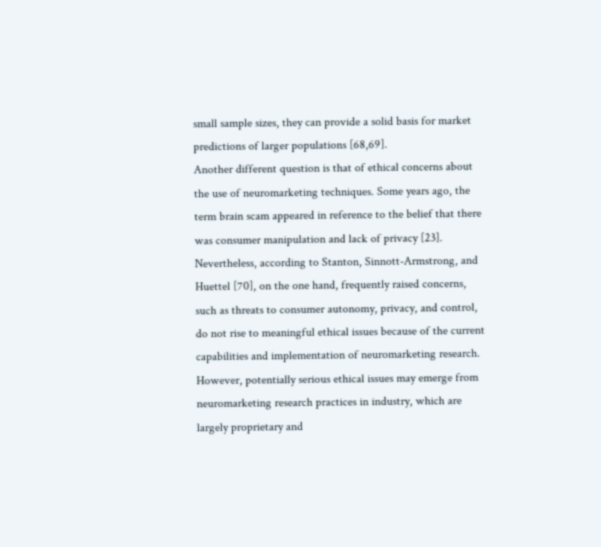small sample sizes, they can provide a solid basis for market predictions of larger populations [68,69].
Another different question is that of ethical concerns about the use of neuromarketing techniques. Some years ago, the term brain scam appeared in reference to the belief that there was consumer manipulation and lack of privacy [23]. Nevertheless, according to Stanton, Sinnott-Armstrong, and Huettel [70], on the one hand, frequently raised concerns, such as threats to consumer autonomy, privacy, and control, do not rise to meaningful ethical issues because of the current capabilities and implementation of neuromarketing research. However, potentially serious ethical issues may emerge from neuromarketing research practices in industry, which are largely proprietary and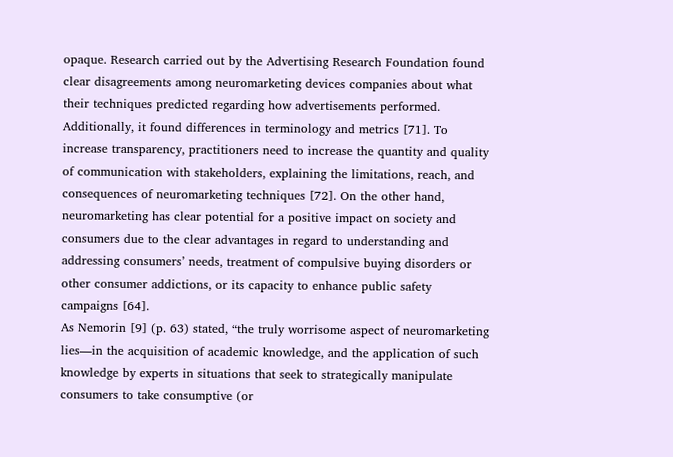opaque. Research carried out by the Advertising Research Foundation found clear disagreements among neuromarketing devices companies about what their techniques predicted regarding how advertisements performed. Additionally, it found differences in terminology and metrics [71]. To increase transparency, practitioners need to increase the quantity and quality of communication with stakeholders, explaining the limitations, reach, and consequences of neuromarketing techniques [72]. On the other hand, neuromarketing has clear potential for a positive impact on society and consumers due to the clear advantages in regard to understanding and addressing consumers’ needs, treatment of compulsive buying disorders or other consumer addictions, or its capacity to enhance public safety campaigns [64].
As Nemorin [9] (p. 63) stated, “the truly worrisome aspect of neuromarketing lies—in the acquisition of academic knowledge, and the application of such knowledge by experts in situations that seek to strategically manipulate consumers to take consumptive (or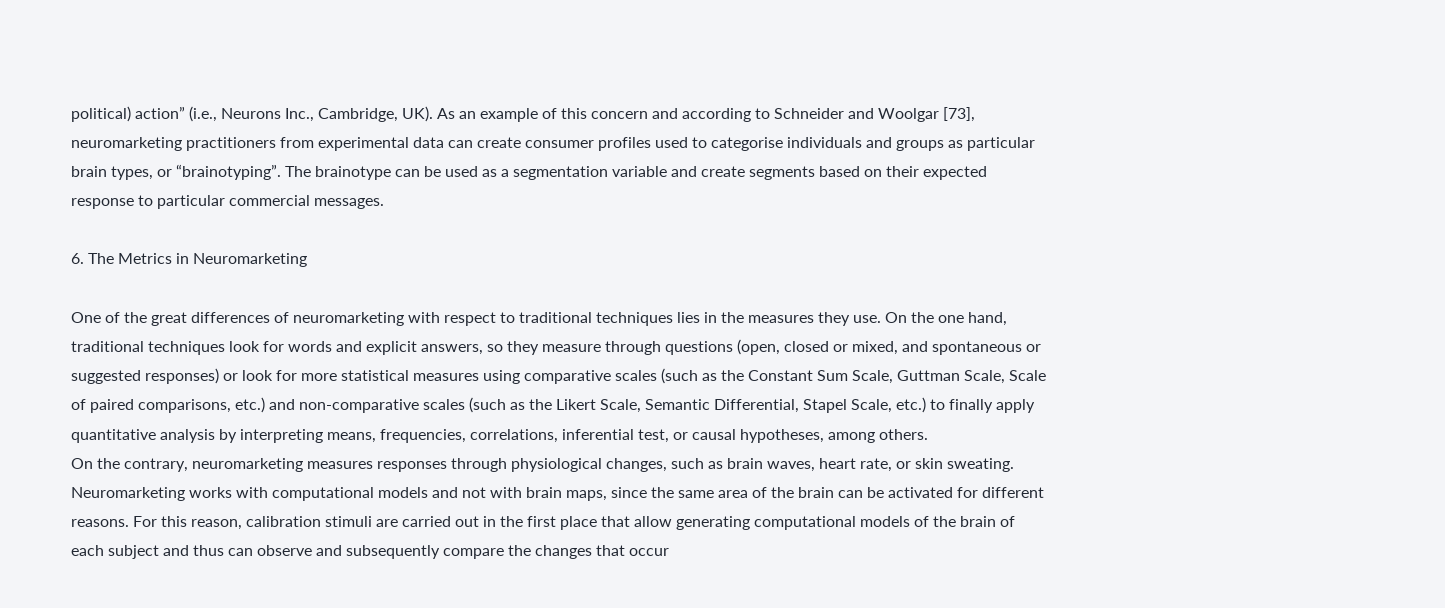political) action” (i.e., Neurons Inc., Cambridge, UK). As an example of this concern and according to Schneider and Woolgar [73], neuromarketing practitioners from experimental data can create consumer profiles used to categorise individuals and groups as particular brain types, or “brainotyping”. The brainotype can be used as a segmentation variable and create segments based on their expected response to particular commercial messages.

6. The Metrics in Neuromarketing

One of the great differences of neuromarketing with respect to traditional techniques lies in the measures they use. On the one hand, traditional techniques look for words and explicit answers, so they measure through questions (open, closed or mixed, and spontaneous or suggested responses) or look for more statistical measures using comparative scales (such as the Constant Sum Scale, Guttman Scale, Scale of paired comparisons, etc.) and non-comparative scales (such as the Likert Scale, Semantic Differential, Stapel Scale, etc.) to finally apply quantitative analysis by interpreting means, frequencies, correlations, inferential test, or causal hypotheses, among others.
On the contrary, neuromarketing measures responses through physiological changes, such as brain waves, heart rate, or skin sweating. Neuromarketing works with computational models and not with brain maps, since the same area of the brain can be activated for different reasons. For this reason, calibration stimuli are carried out in the first place that allow generating computational models of the brain of each subject and thus can observe and subsequently compare the changes that occur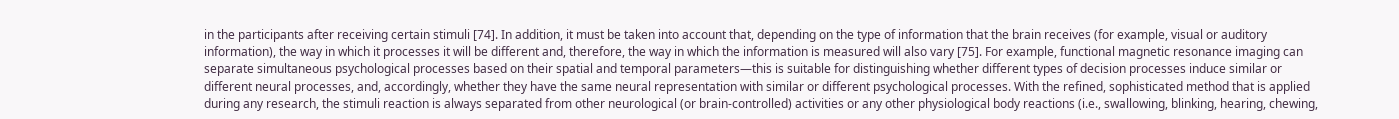in the participants after receiving certain stimuli [74]. In addition, it must be taken into account that, depending on the type of information that the brain receives (for example, visual or auditory information), the way in which it processes it will be different and, therefore, the way in which the information is measured will also vary [75]. For example, functional magnetic resonance imaging can separate simultaneous psychological processes based on their spatial and temporal parameters—this is suitable for distinguishing whether different types of decision processes induce similar or different neural processes, and, accordingly, whether they have the same neural representation with similar or different psychological processes. With the refined, sophisticated method that is applied during any research, the stimuli reaction is always separated from other neurological (or brain-controlled) activities or any other physiological body reactions (i.e., swallowing, blinking, hearing, chewing,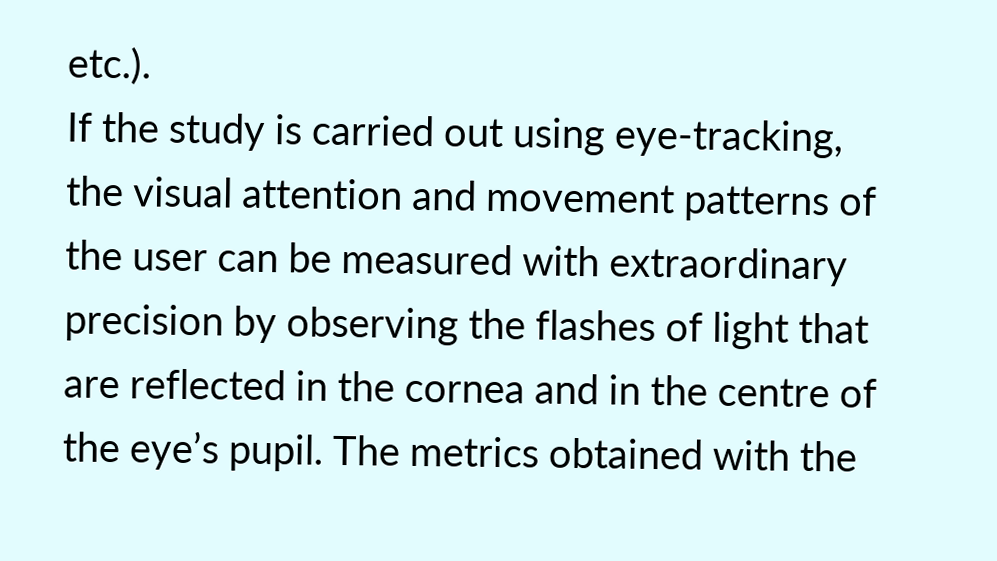etc.).
If the study is carried out using eye-tracking, the visual attention and movement patterns of the user can be measured with extraordinary precision by observing the flashes of light that are reflected in the cornea and in the centre of the eye’s pupil. The metrics obtained with the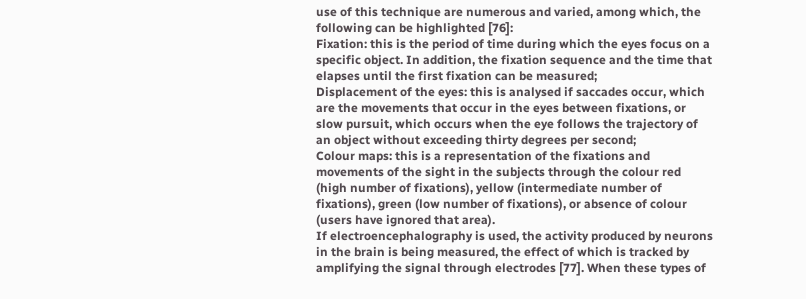use of this technique are numerous and varied, among which, the following can be highlighted [76]:
Fixation: this is the period of time during which the eyes focus on a specific object. In addition, the fixation sequence and the time that elapses until the first fixation can be measured;
Displacement of the eyes: this is analysed if saccades occur, which are the movements that occur in the eyes between fixations, or slow pursuit, which occurs when the eye follows the trajectory of an object without exceeding thirty degrees per second;
Colour maps: this is a representation of the fixations and movements of the sight in the subjects through the colour red (high number of fixations), yellow (intermediate number of fixations), green (low number of fixations), or absence of colour (users have ignored that area).
If electroencephalography is used, the activity produced by neurons in the brain is being measured, the effect of which is tracked by amplifying the signal through electrodes [77]. When these types of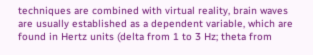techniques are combined with virtual reality, brain waves are usually established as a dependent variable, which are found in Hertz units (delta from 1 to 3 Hz; theta from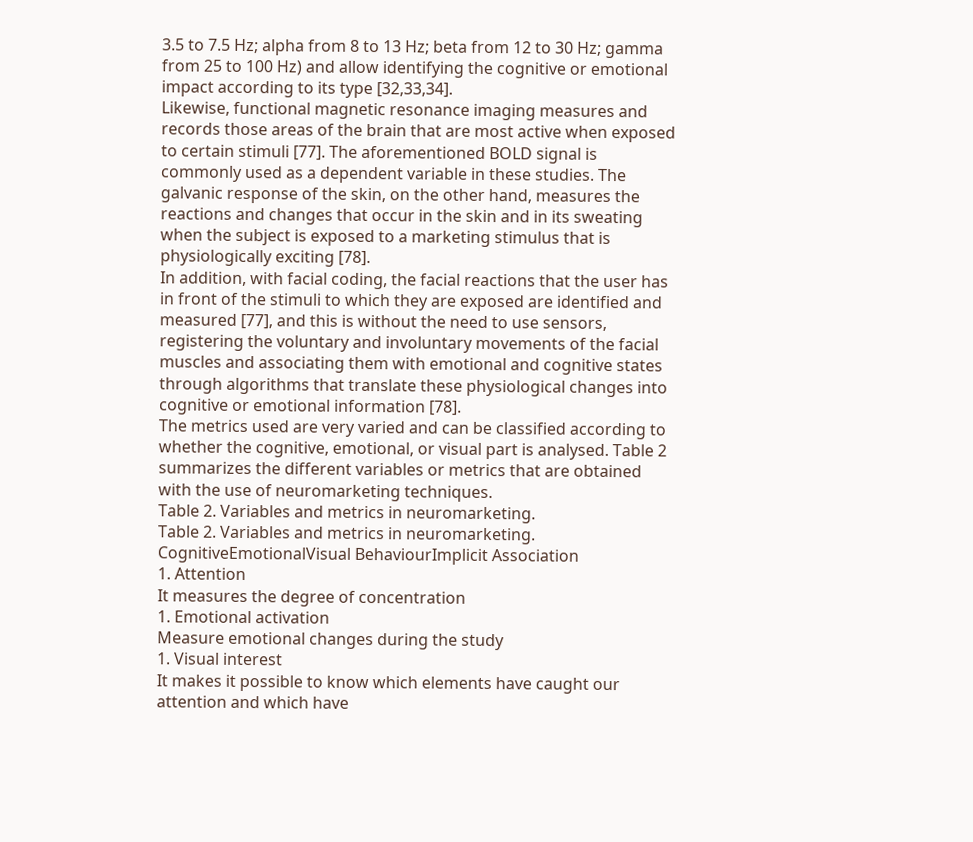3.5 to 7.5 Hz; alpha from 8 to 13 Hz; beta from 12 to 30 Hz; gamma from 25 to 100 Hz) and allow identifying the cognitive or emotional impact according to its type [32,33,34].
Likewise, functional magnetic resonance imaging measures and records those areas of the brain that are most active when exposed to certain stimuli [77]. The aforementioned BOLD signal is commonly used as a dependent variable in these studies. The galvanic response of the skin, on the other hand, measures the reactions and changes that occur in the skin and in its sweating when the subject is exposed to a marketing stimulus that is physiologically exciting [78].
In addition, with facial coding, the facial reactions that the user has in front of the stimuli to which they are exposed are identified and measured [77], and this is without the need to use sensors, registering the voluntary and involuntary movements of the facial muscles and associating them with emotional and cognitive states through algorithms that translate these physiological changes into cognitive or emotional information [78].
The metrics used are very varied and can be classified according to whether the cognitive, emotional, or visual part is analysed. Table 2 summarizes the different variables or metrics that are obtained with the use of neuromarketing techniques.
Table 2. Variables and metrics in neuromarketing.
Table 2. Variables and metrics in neuromarketing.
CognitiveEmotionalVisual BehaviourImplicit Association
1. Attention
It measures the degree of concentration
1. Emotional activation
Measure emotional changes during the study
1. Visual interest
It makes it possible to know which elements have caught our attention and which have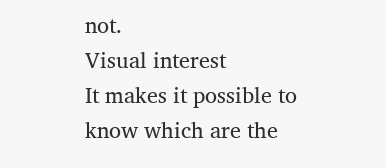not.
Visual interest
It makes it possible to know which are the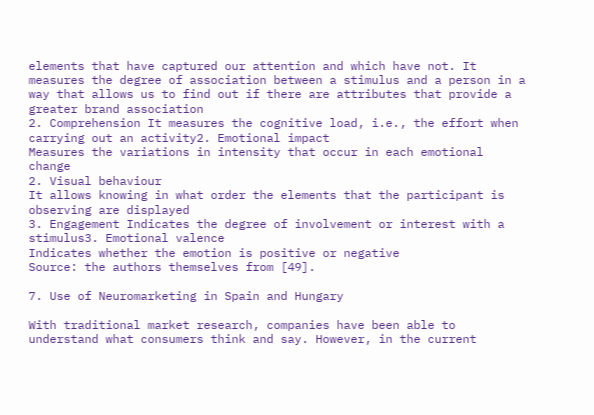elements that have captured our attention and which have not. It measures the degree of association between a stimulus and a person in a way that allows us to find out if there are attributes that provide a greater brand association
2. Comprehension It measures the cognitive load, i.e., the effort when carrying out an activity2. Emotional impact
Measures the variations in intensity that occur in each emotional change
2. Visual behaviour
It allows knowing in what order the elements that the participant is observing are displayed
3. Engagement Indicates the degree of involvement or interest with a stimulus3. Emotional valence
Indicates whether the emotion is positive or negative
Source: the authors themselves from [49].

7. Use of Neuromarketing in Spain and Hungary

With traditional market research, companies have been able to understand what consumers think and say. However, in the current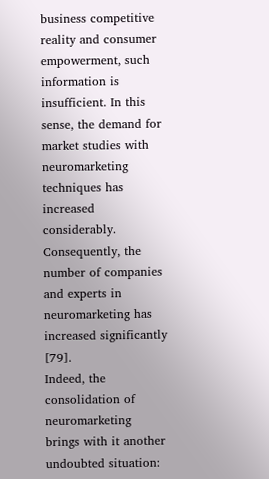business competitive reality and consumer empowerment, such information is insufficient. In this sense, the demand for market studies with neuromarketing techniques has increased considerably. Consequently, the number of companies and experts in neuromarketing has increased significantly [79].
Indeed, the consolidation of neuromarketing brings with it another undoubted situation: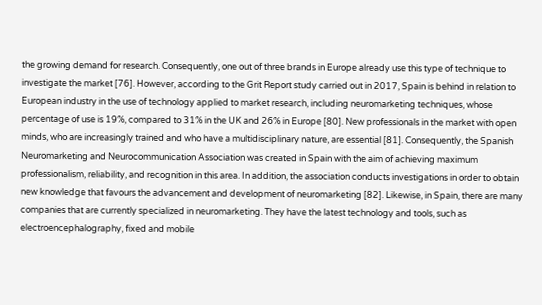the growing demand for research. Consequently, one out of three brands in Europe already use this type of technique to investigate the market [76]. However, according to the Grit Report study carried out in 2017, Spain is behind in relation to European industry in the use of technology applied to market research, including neuromarketing techniques, whose percentage of use is 19%, compared to 31% in the UK and 26% in Europe [80]. New professionals in the market with open minds, who are increasingly trained and who have a multidisciplinary nature, are essential [81]. Consequently, the Spanish Neuromarketing and Neurocommunication Association was created in Spain with the aim of achieving maximum professionalism, reliability, and recognition in this area. In addition, the association conducts investigations in order to obtain new knowledge that favours the advancement and development of neuromarketing [82]. Likewise, in Spain, there are many companies that are currently specialized in neuromarketing. They have the latest technology and tools, such as electroencephalography, fixed and mobile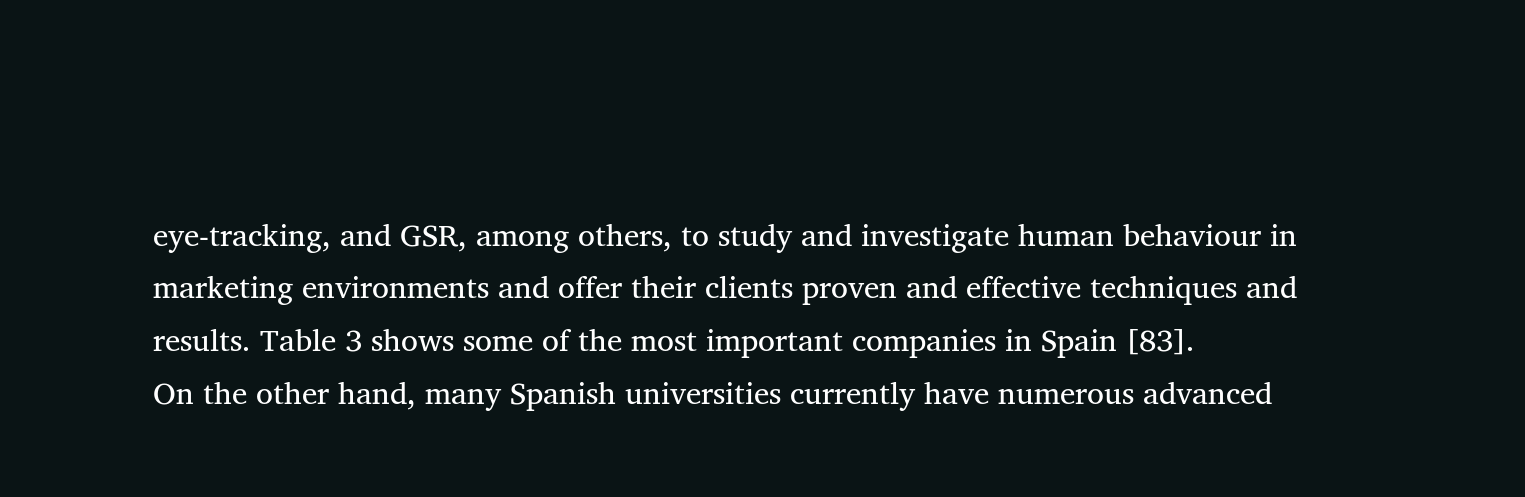eye-tracking, and GSR, among others, to study and investigate human behaviour in marketing environments and offer their clients proven and effective techniques and results. Table 3 shows some of the most important companies in Spain [83].
On the other hand, many Spanish universities currently have numerous advanced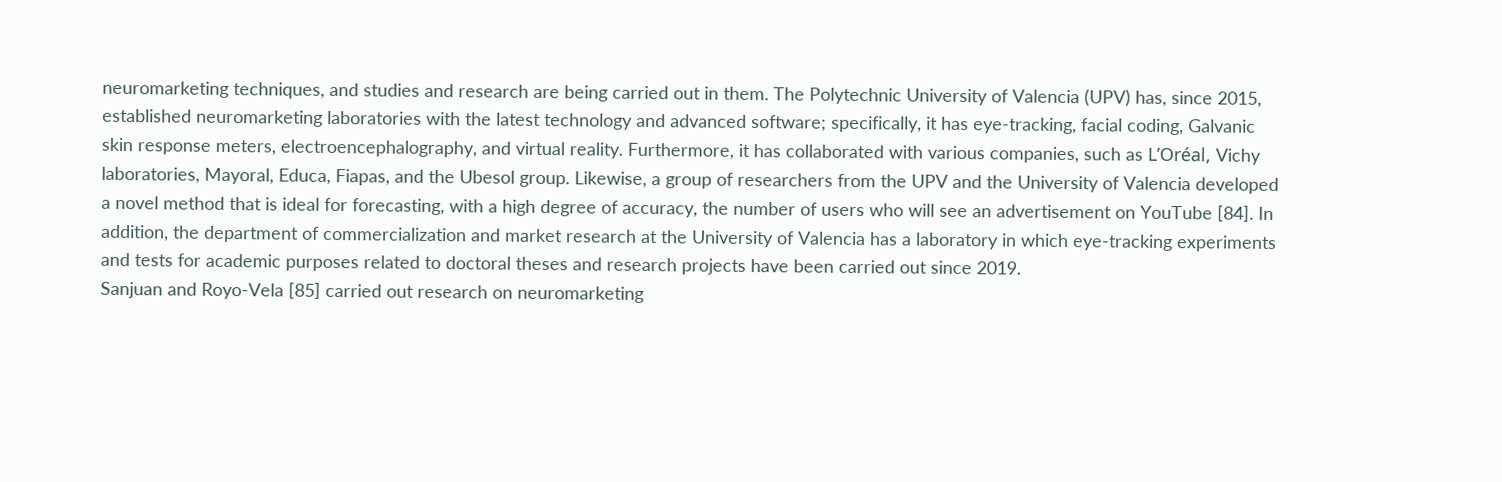neuromarketing techniques, and studies and research are being carried out in them. The Polytechnic University of Valencia (UPV) has, since 2015, established neuromarketing laboratories with the latest technology and advanced software; specifically, it has eye-tracking, facial coding, Galvanic skin response meters, electroencephalography, and virtual reality. Furthermore, it has collaborated with various companies, such as L’Oréal, Vichy laboratories, Mayoral, Educa, Fiapas, and the Ubesol group. Likewise, a group of researchers from the UPV and the University of Valencia developed a novel method that is ideal for forecasting, with a high degree of accuracy, the number of users who will see an advertisement on YouTube [84]. In addition, the department of commercialization and market research at the University of Valencia has a laboratory in which eye-tracking experiments and tests for academic purposes related to doctoral theses and research projects have been carried out since 2019.
Sanjuan and Royo-Vela [85] carried out research on neuromarketing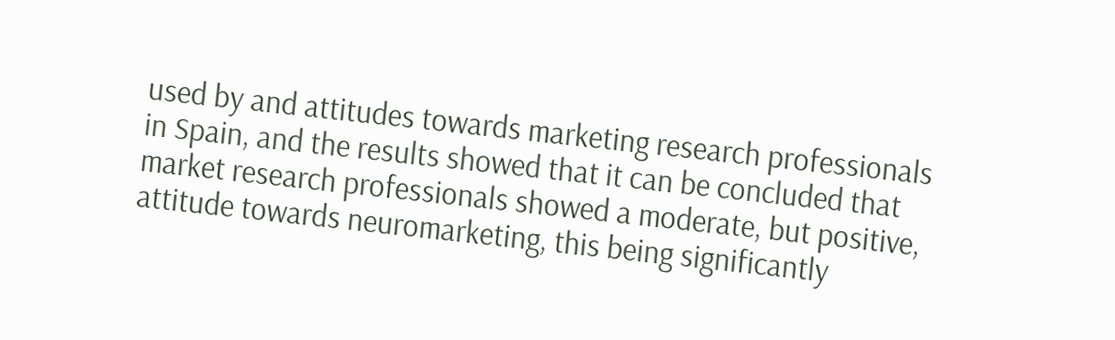used by and attitudes towards marketing research professionals in Spain, and the results showed that it can be concluded that market research professionals showed a moderate, but positive, attitude towards neuromarketing, this being significantly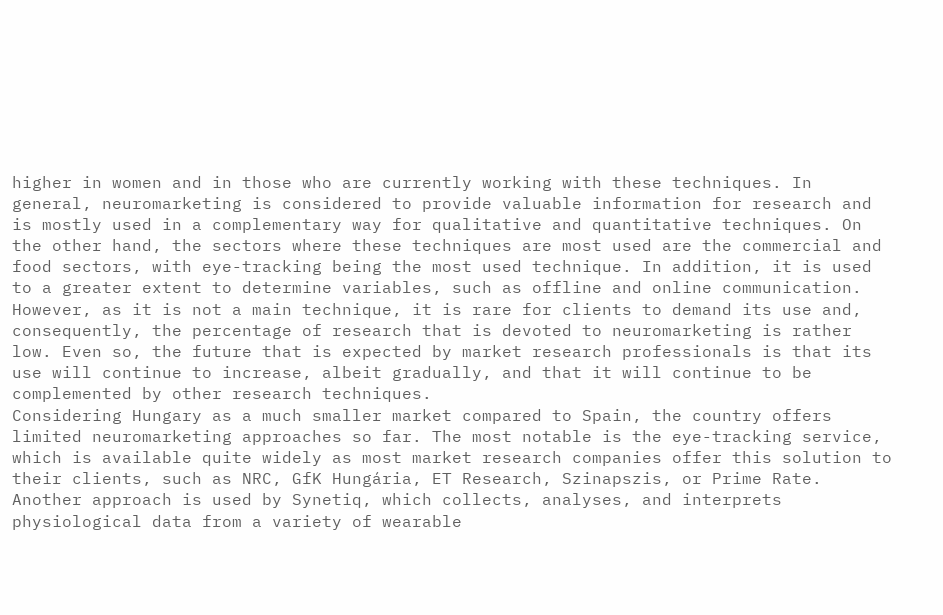higher in women and in those who are currently working with these techniques. In general, neuromarketing is considered to provide valuable information for research and is mostly used in a complementary way for qualitative and quantitative techniques. On the other hand, the sectors where these techniques are most used are the commercial and food sectors, with eye-tracking being the most used technique. In addition, it is used to a greater extent to determine variables, such as offline and online communication. However, as it is not a main technique, it is rare for clients to demand its use and, consequently, the percentage of research that is devoted to neuromarketing is rather low. Even so, the future that is expected by market research professionals is that its use will continue to increase, albeit gradually, and that it will continue to be complemented by other research techniques.
Considering Hungary as a much smaller market compared to Spain, the country offers limited neuromarketing approaches so far. The most notable is the eye-tracking service, which is available quite widely as most market research companies offer this solution to their clients, such as NRC, GfK Hungária, ET Research, Szinapszis, or Prime Rate. Another approach is used by Synetiq, which collects, analyses, and interprets physiological data from a variety of wearable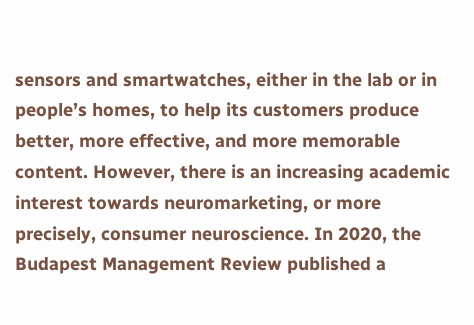sensors and smartwatches, either in the lab or in people’s homes, to help its customers produce better, more effective, and more memorable content. However, there is an increasing academic interest towards neuromarketing, or more precisely, consumer neuroscience. In 2020, the Budapest Management Review published a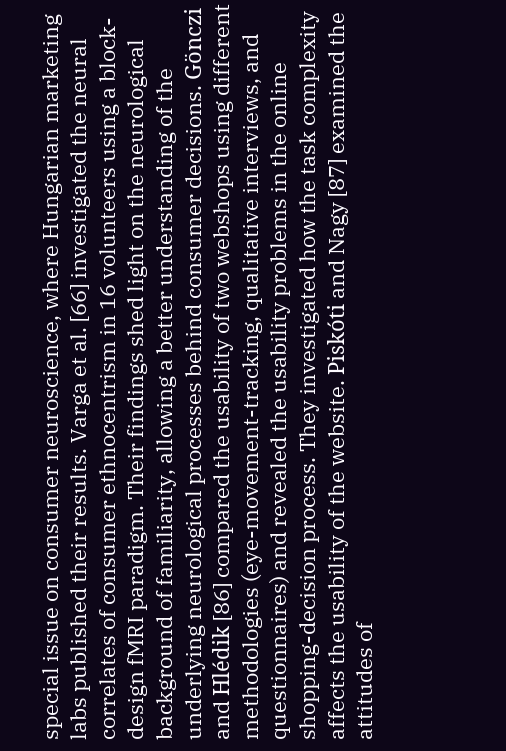special issue on consumer neuroscience, where Hungarian marketing labs published their results. Varga et al. [66] investigated the neural correlates of consumer ethnocentrism in 16 volunteers using a block-design fMRI paradigm. Their findings shed light on the neurological background of familiarity, allowing a better understanding of the underlying neurological processes behind consumer decisions. Gönczi and Hlédik [86] compared the usability of two webshops using different methodologies (eye-movement-tracking, qualitative interviews, and questionnaires) and revealed the usability problems in the online shopping-decision process. They investigated how the task complexity affects the usability of the website. Piskóti and Nagy [87] examined the attitudes of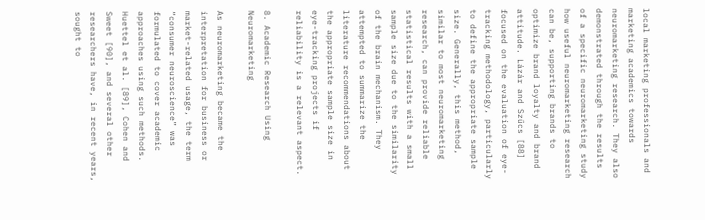local marketing professionals and marketing academics towards neuromarketing research. They also demonstrated through the results of a specific neuromarketing study how useful neuromarketing research can be, supporting brands to optimize brand loyalty and brand attitude. Lázár and Szűcs [88] focused on the evaluation of eye-tracking methodology, particularly to define the appropriate sample size. Generally, this method, similar to most neuromarketing research, can provide reliable statistical results with a small sample size due to the similarity of the brain mechanism. They attempted to summarize the literature recommendations about the appropriate sample size in eye-tracking projects if reliability is a relevant aspect.

8. Academic Research Using Neuromarketing

As neuromarketing became the interpretation for business or market-related usage, the term “consumer neuroscience” was formulated to cover academic approaches using such methods. Huettel et al. [89], Cohen and Sweet [90], and several other researchers have, in recent years, sought to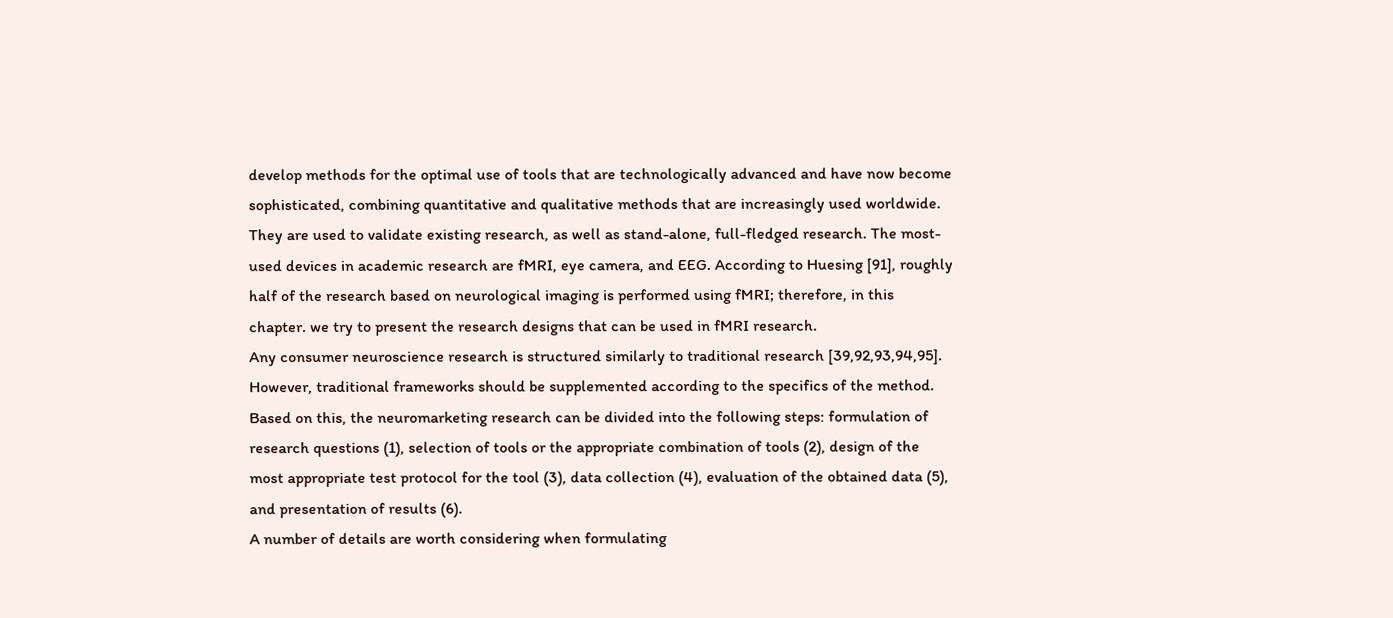develop methods for the optimal use of tools that are technologically advanced and have now become sophisticated, combining quantitative and qualitative methods that are increasingly used worldwide. They are used to validate existing research, as well as stand-alone, full-fledged research. The most-used devices in academic research are fMRI, eye camera, and EEG. According to Huesing [91], roughly half of the research based on neurological imaging is performed using fMRI; therefore, in this chapter. we try to present the research designs that can be used in fMRI research.
Any consumer neuroscience research is structured similarly to traditional research [39,92,93,94,95]. However, traditional frameworks should be supplemented according to the specifics of the method. Based on this, the neuromarketing research can be divided into the following steps: formulation of research questions (1), selection of tools or the appropriate combination of tools (2), design of the most appropriate test protocol for the tool (3), data collection (4), evaluation of the obtained data (5), and presentation of results (6).
A number of details are worth considering when formulating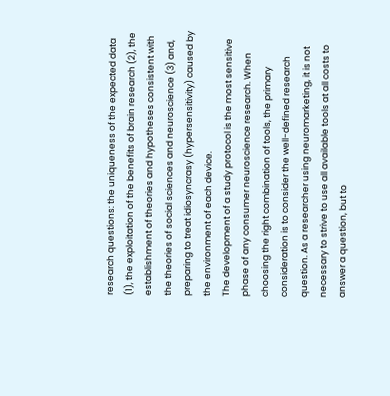research questions: the uniqueness of the expected data (1), the exploitation of the benefits of brain research (2), the establishment of theories and hypotheses consistent with the theories of social sciences and neuroscience (3) and, preparing to treat idiosyncrasy (hypersensitivity) caused by the environment of each device.
The development of a study protocol is the most sensitive phase of any consumer neuroscience research. When choosing the right combination of tools, the primary consideration is to consider the well-defined research question. As a researcher using neuromarketing, it is not necessary to strive to use all available tools at all costs to answer a question, but to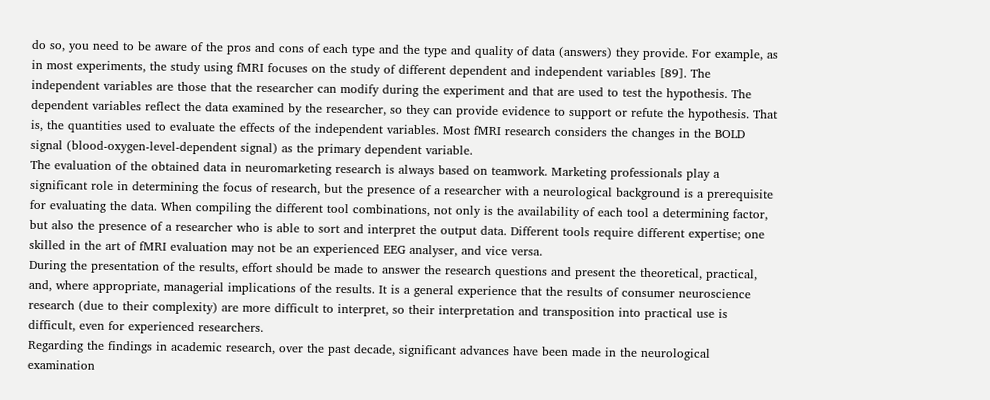do so, you need to be aware of the pros and cons of each type and the type and quality of data (answers) they provide. For example, as in most experiments, the study using fMRI focuses on the study of different dependent and independent variables [89]. The independent variables are those that the researcher can modify during the experiment and that are used to test the hypothesis. The dependent variables reflect the data examined by the researcher, so they can provide evidence to support or refute the hypothesis. That is, the quantities used to evaluate the effects of the independent variables. Most fMRI research considers the changes in the BOLD signal (blood-oxygen-level-dependent signal) as the primary dependent variable.
The evaluation of the obtained data in neuromarketing research is always based on teamwork. Marketing professionals play a significant role in determining the focus of research, but the presence of a researcher with a neurological background is a prerequisite for evaluating the data. When compiling the different tool combinations, not only is the availability of each tool a determining factor, but also the presence of a researcher who is able to sort and interpret the output data. Different tools require different expertise; one skilled in the art of fMRI evaluation may not be an experienced EEG analyser, and vice versa.
During the presentation of the results, effort should be made to answer the research questions and present the theoretical, practical, and, where appropriate, managerial implications of the results. It is a general experience that the results of consumer neuroscience research (due to their complexity) are more difficult to interpret, so their interpretation and transposition into practical use is difficult, even for experienced researchers.
Regarding the findings in academic research, over the past decade, significant advances have been made in the neurological examination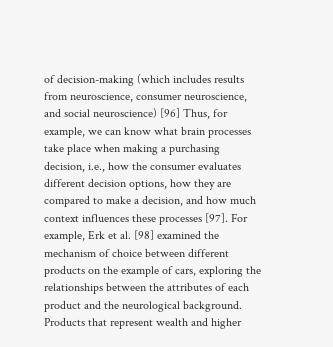of decision-making (which includes results from neuroscience, consumer neuroscience, and social neuroscience) [96] Thus, for example, we can know what brain processes take place when making a purchasing decision, i.e., how the consumer evaluates different decision options, how they are compared to make a decision, and how much context influences these processes [97]. For example, Erk et al. [98] examined the mechanism of choice between different products on the example of cars, exploring the relationships between the attributes of each product and the neurological background. Products that represent wealth and higher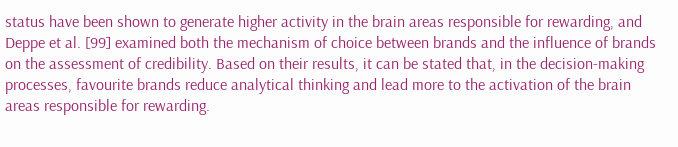status have been shown to generate higher activity in the brain areas responsible for rewarding, and Deppe et al. [99] examined both the mechanism of choice between brands and the influence of brands on the assessment of credibility. Based on their results, it can be stated that, in the decision-making processes, favourite brands reduce analytical thinking and lead more to the activation of the brain areas responsible for rewarding.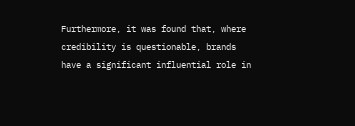Furthermore, it was found that, where credibility is questionable, brands have a significant influential role in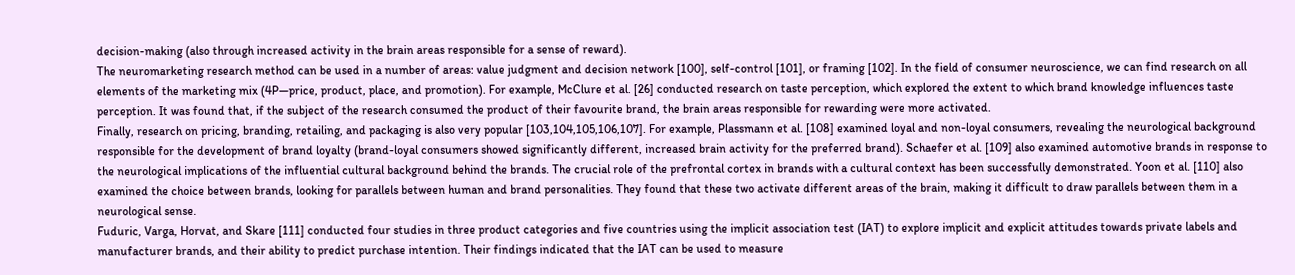decision-making (also through increased activity in the brain areas responsible for a sense of reward).
The neuromarketing research method can be used in a number of areas: value judgment and decision network [100], self-control [101], or framing [102]. In the field of consumer neuroscience, we can find research on all elements of the marketing mix (4P—price, product, place, and promotion). For example, McClure et al. [26] conducted research on taste perception, which explored the extent to which brand knowledge influences taste perception. It was found that, if the subject of the research consumed the product of their favourite brand, the brain areas responsible for rewarding were more activated.
Finally, research on pricing, branding, retailing, and packaging is also very popular [103,104,105,106,107]. For example, Plassmann et al. [108] examined loyal and non-loyal consumers, revealing the neurological background responsible for the development of brand loyalty (brand-loyal consumers showed significantly different, increased brain activity for the preferred brand). Schaefer et al. [109] also examined automotive brands in response to the neurological implications of the influential cultural background behind the brands. The crucial role of the prefrontal cortex in brands with a cultural context has been successfully demonstrated. Yoon et al. [110] also examined the choice between brands, looking for parallels between human and brand personalities. They found that these two activate different areas of the brain, making it difficult to draw parallels between them in a neurological sense.
Fuduric, Varga, Horvat, and Skare [111] conducted four studies in three product categories and five countries using the implicit association test (IAT) to explore implicit and explicit attitudes towards private labels and manufacturer brands, and their ability to predict purchase intention. Their findings indicated that the IAT can be used to measure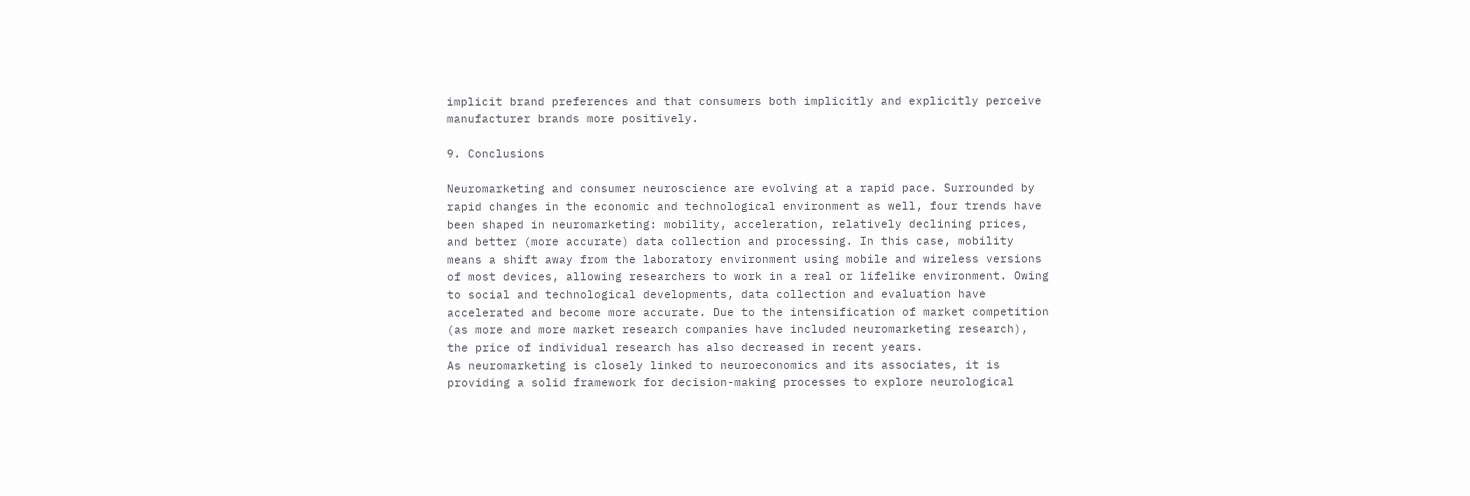implicit brand preferences and that consumers both implicitly and explicitly perceive manufacturer brands more positively.

9. Conclusions

Neuromarketing and consumer neuroscience are evolving at a rapid pace. Surrounded by rapid changes in the economic and technological environment as well, four trends have been shaped in neuromarketing: mobility, acceleration, relatively declining prices, and better (more accurate) data collection and processing. In this case, mobility means a shift away from the laboratory environment using mobile and wireless versions of most devices, allowing researchers to work in a real or lifelike environment. Owing to social and technological developments, data collection and evaluation have accelerated and become more accurate. Due to the intensification of market competition (as more and more market research companies have included neuromarketing research), the price of individual research has also decreased in recent years.
As neuromarketing is closely linked to neuroeconomics and its associates, it is providing a solid framework for decision-making processes to explore neurological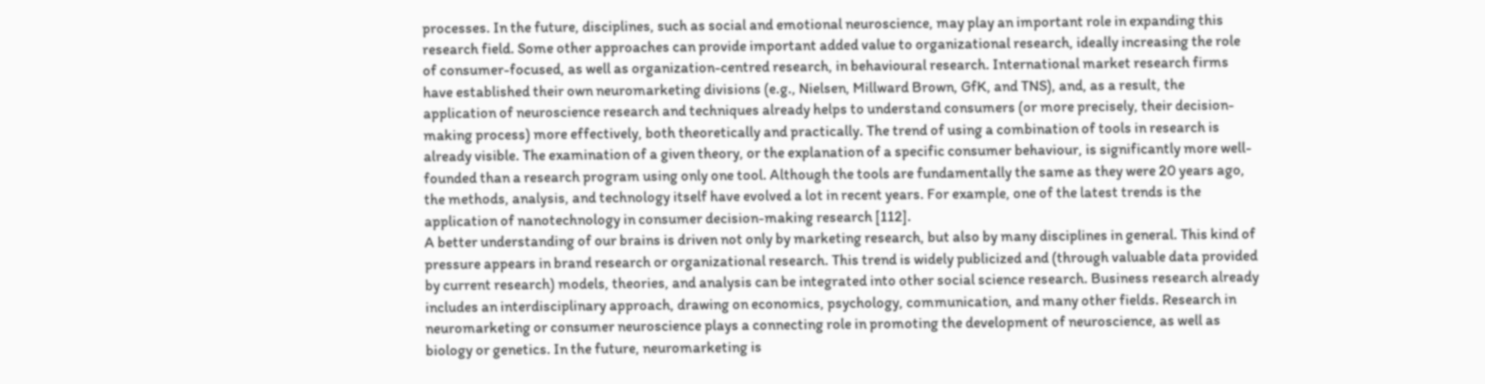processes. In the future, disciplines, such as social and emotional neuroscience, may play an important role in expanding this research field. Some other approaches can provide important added value to organizational research, ideally increasing the role of consumer-focused, as well as organization-centred research, in behavioural research. International market research firms have established their own neuromarketing divisions (e.g., Nielsen, Millward Brown, GfK, and TNS), and, as a result, the application of neuroscience research and techniques already helps to understand consumers (or more precisely, their decision-making process) more effectively, both theoretically and practically. The trend of using a combination of tools in research is already visible. The examination of a given theory, or the explanation of a specific consumer behaviour, is significantly more well-founded than a research program using only one tool. Although the tools are fundamentally the same as they were 20 years ago, the methods, analysis, and technology itself have evolved a lot in recent years. For example, one of the latest trends is the application of nanotechnology in consumer decision-making research [112].
A better understanding of our brains is driven not only by marketing research, but also by many disciplines in general. This kind of pressure appears in brand research or organizational research. This trend is widely publicized and (through valuable data provided by current research) models, theories, and analysis can be integrated into other social science research. Business research already includes an interdisciplinary approach, drawing on economics, psychology, communication, and many other fields. Research in neuromarketing or consumer neuroscience plays a connecting role in promoting the development of neuroscience, as well as biology or genetics. In the future, neuromarketing is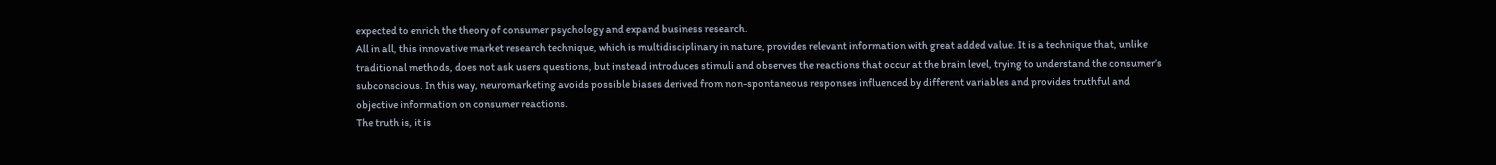expected to enrich the theory of consumer psychology and expand business research.
All in all, this innovative market research technique, which is multidisciplinary in nature, provides relevant information with great added value. It is a technique that, unlike traditional methods, does not ask users questions, but instead introduces stimuli and observes the reactions that occur at the brain level, trying to understand the consumer’s subconscious. In this way, neuromarketing avoids possible biases derived from non-spontaneous responses influenced by different variables and provides truthful and objective information on consumer reactions.
The truth is, it is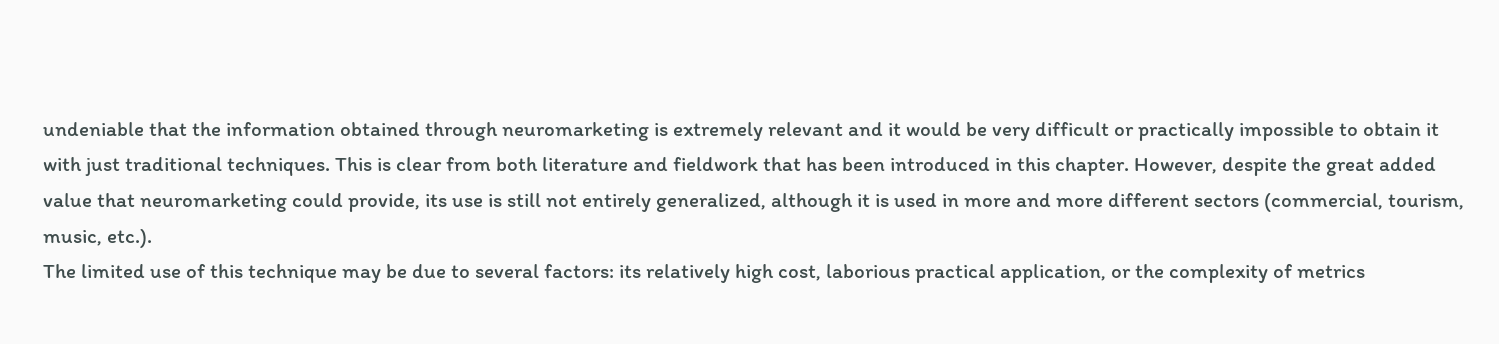undeniable that the information obtained through neuromarketing is extremely relevant and it would be very difficult or practically impossible to obtain it with just traditional techniques. This is clear from both literature and fieldwork that has been introduced in this chapter. However, despite the great added value that neuromarketing could provide, its use is still not entirely generalized, although it is used in more and more different sectors (commercial, tourism, music, etc.).
The limited use of this technique may be due to several factors: its relatively high cost, laborious practical application, or the complexity of metrics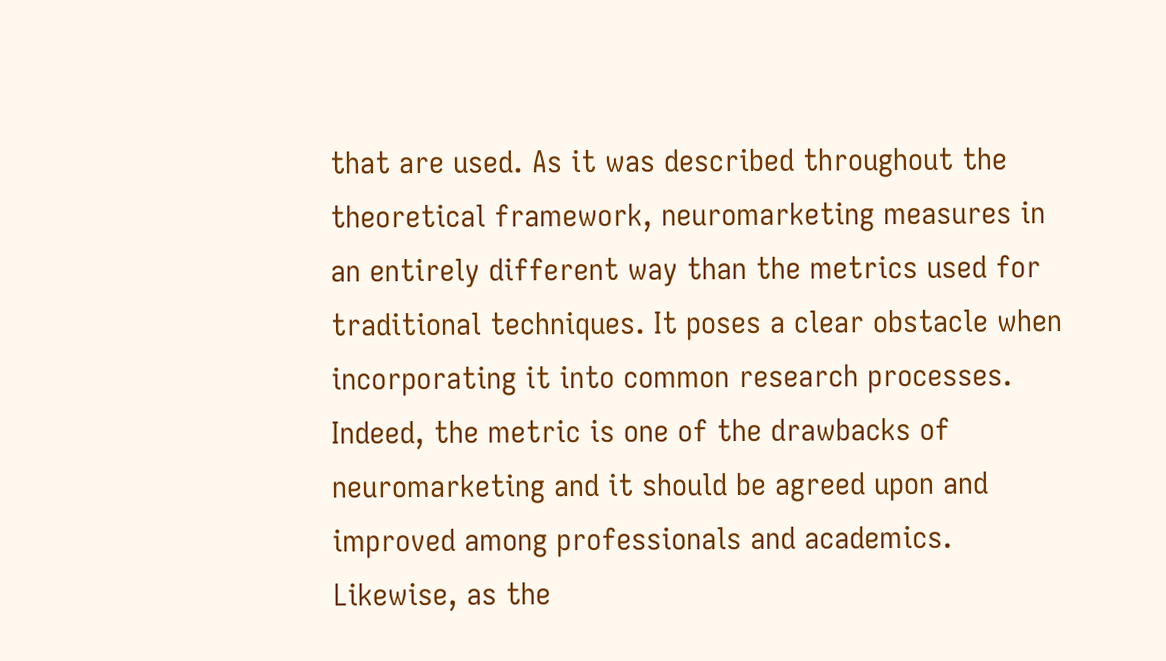that are used. As it was described throughout the theoretical framework, neuromarketing measures in an entirely different way than the metrics used for traditional techniques. It poses a clear obstacle when incorporating it into common research processes. Indeed, the metric is one of the drawbacks of neuromarketing and it should be agreed upon and improved among professionals and academics.
Likewise, as the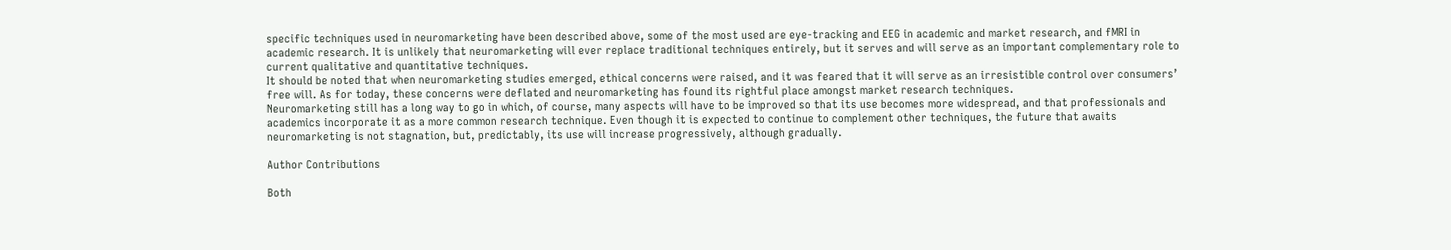specific techniques used in neuromarketing have been described above, some of the most used are eye-tracking and EEG in academic and market research, and fMRI in academic research. It is unlikely that neuromarketing will ever replace traditional techniques entirely, but it serves and will serve as an important complementary role to current qualitative and quantitative techniques.
It should be noted that when neuromarketing studies emerged, ethical concerns were raised, and it was feared that it will serve as an irresistible control over consumers’ free will. As for today, these concerns were deflated and neuromarketing has found its rightful place amongst market research techniques.
Neuromarketing still has a long way to go in which, of course, many aspects will have to be improved so that its use becomes more widespread, and that professionals and academics incorporate it as a more common research technique. Even though it is expected to continue to complement other techniques, the future that awaits neuromarketing is not stagnation, but, predictably, its use will increase progressively, although gradually.

Author Contributions

Both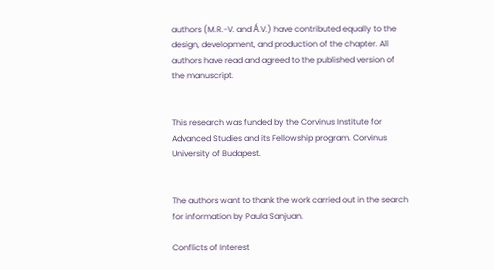authors (M.R.-V. and Á.V.) have contributed equally to the design, development, and production of the chapter. All authors have read and agreed to the published version of the manuscript.


This research was funded by the Corvinus Institute for Advanced Studies and its Fellowship program. Corvinus University of Budapest.


The authors want to thank the work carried out in the search for information by Paula Sanjuan.

Conflicts of Interest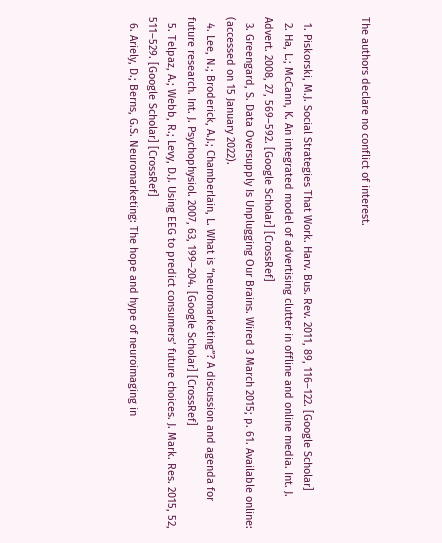The authors declare no conflict of interest.


  1. Piskorski, M.J. Social Strategies That Work. Harv. Bus. Rev. 2011, 89, 116–122. [Google Scholar]
  2. Ha, L.; McCann, K. An integrated model of advertising clutter in offline and online media. Int. J. Advert. 2008, 27, 569–592. [Google Scholar] [CrossRef]
  3. Greengard, S. Data Oversupply Is Unplugging Our Brains. Wired 3 March 2015; p. 61. Available online: (accessed on 15 January 2022).
  4. Lee, N.; Broderick, A.J.; Chamberlain, L. What is “neuromarketing”? A discussion and agenda for future research. Int. J. Psychophysiol. 2007, 63, 199–204. [Google Scholar] [CrossRef]
  5. Telpaz, A.; Webb, R.; Levy, D.J. Using EEG to predict consumers’ future choices. J. Mark. Res. 2015, 52, 511–529. [Google Scholar] [CrossRef]
  6. Ariely, D.; Berns, G.S. Neuromarketing: The hope and hype of neuroimaging in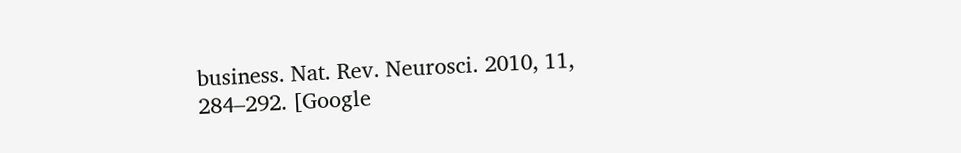business. Nat. Rev. Neurosci. 2010, 11, 284–292. [Google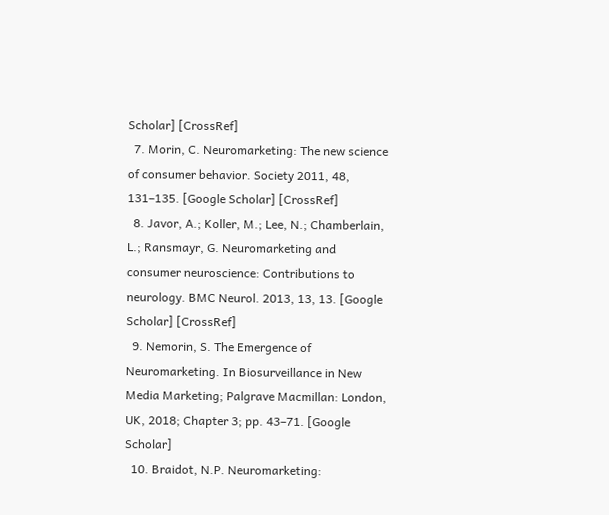Scholar] [CrossRef]
  7. Morin, C. Neuromarketing: The new science of consumer behavior. Society 2011, 48, 131–135. [Google Scholar] [CrossRef]
  8. Javor, A.; Koller, M.; Lee, N.; Chamberlain, L.; Ransmayr, G. Neuromarketing and consumer neuroscience: Contributions to neurology. BMC Neurol. 2013, 13, 13. [Google Scholar] [CrossRef]
  9. Nemorin, S. The Emergence of Neuromarketing. In Biosurveillance in New Media Marketing; Palgrave Macmillan: London, UK, 2018; Chapter 3; pp. 43–71. [Google Scholar]
  10. Braidot, N.P. Neuromarketing: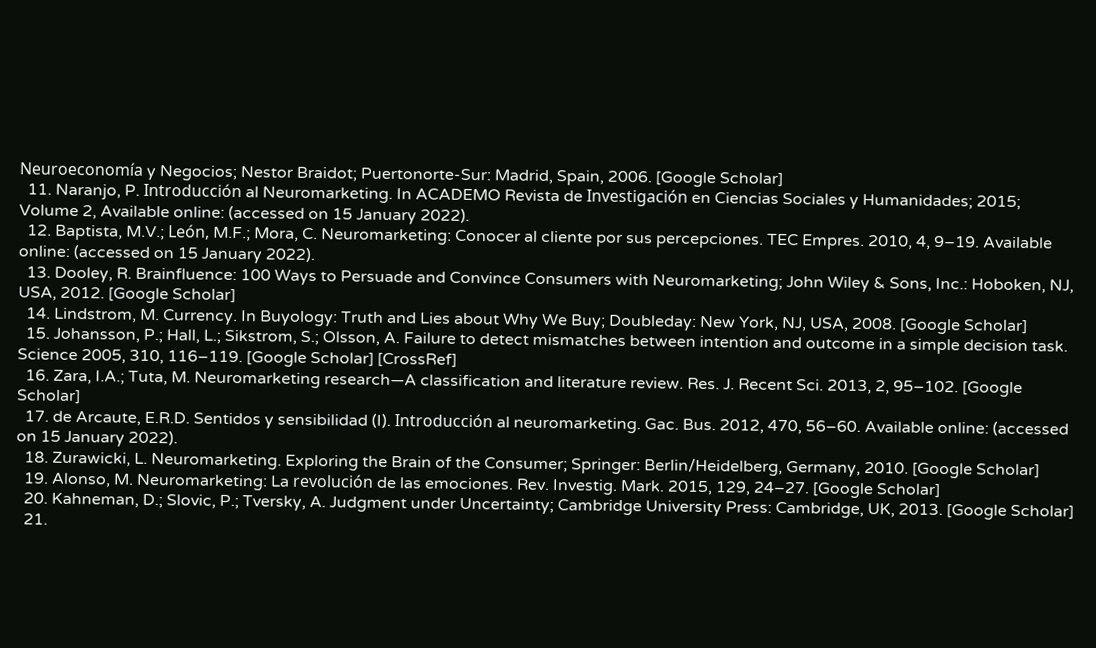Neuroeconomía y Negocios; Nestor Braidot; Puertonorte-Sur: Madrid, Spain, 2006. [Google Scholar]
  11. Naranjo, P. Introducción al Neuromarketing. In ACADEMO Revista de Investigación en Ciencias Sociales y Humanidades; 2015; Volume 2, Available online: (accessed on 15 January 2022).
  12. Baptista, M.V.; León, M.F.; Mora, C. Neuromarketing: Conocer al cliente por sus percepciones. TEC Empres. 2010, 4, 9–19. Available online: (accessed on 15 January 2022).
  13. Dooley, R. Brainfluence: 100 Ways to Persuade and Convince Consumers with Neuromarketing; John Wiley & Sons, Inc.: Hoboken, NJ, USA, 2012. [Google Scholar]
  14. Lindstrom, M. Currency. In Buyology: Truth and Lies about Why We Buy; Doubleday: New York, NJ, USA, 2008. [Google Scholar]
  15. Johansson, P.; Hall, L.; Sikstrom, S.; Olsson, A. Failure to detect mismatches between intention and outcome in a simple decision task. Science 2005, 310, 116–119. [Google Scholar] [CrossRef]
  16. Zara, I.A.; Tuta, M. Neuromarketing research—A classification and literature review. Res. J. Recent Sci. 2013, 2, 95–102. [Google Scholar]
  17. de Arcaute, E.R.D. Sentidos y sensibilidad (I). Introducción al neuromarketing. Gac. Bus. 2012, 470, 56–60. Available online: (accessed on 15 January 2022).
  18. Zurawicki, L. Neuromarketing. Exploring the Brain of the Consumer; Springer: Berlin/Heidelberg, Germany, 2010. [Google Scholar]
  19. Alonso, M. Neuromarketing: La revolución de las emociones. Rev. Investig. Mark. 2015, 129, 24–27. [Google Scholar]
  20. Kahneman, D.; Slovic, P.; Tversky, A. Judgment under Uncertainty; Cambridge University Press: Cambridge, UK, 2013. [Google Scholar]
  21.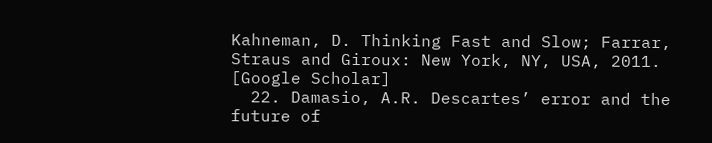Kahneman, D. Thinking Fast and Slow; Farrar, Straus and Giroux: New York, NY, USA, 2011. [Google Scholar]
  22. Damasio, A.R. Descartes’ error and the future of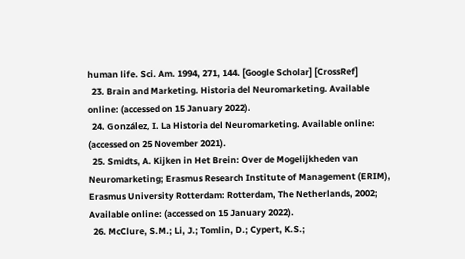human life. Sci. Am. 1994, 271, 144. [Google Scholar] [CrossRef]
  23. Brain and Marketing. Historia del Neuromarketing. Available online: (accessed on 15 January 2022).
  24. González, I. La Historia del Neuromarketing. Available online: (accessed on 25 November 2021).
  25. Smidts, A. Kijken in Het Brein: Over de Mogelijkheden van Neuromarketing; Erasmus Research Institute of Management (ERIM), Erasmus University Rotterdam: Rotterdam, The Netherlands, 2002; Available online: (accessed on 15 January 2022).
  26. McClure, S.M.; Li, J.; Tomlin, D.; Cypert, K.S.;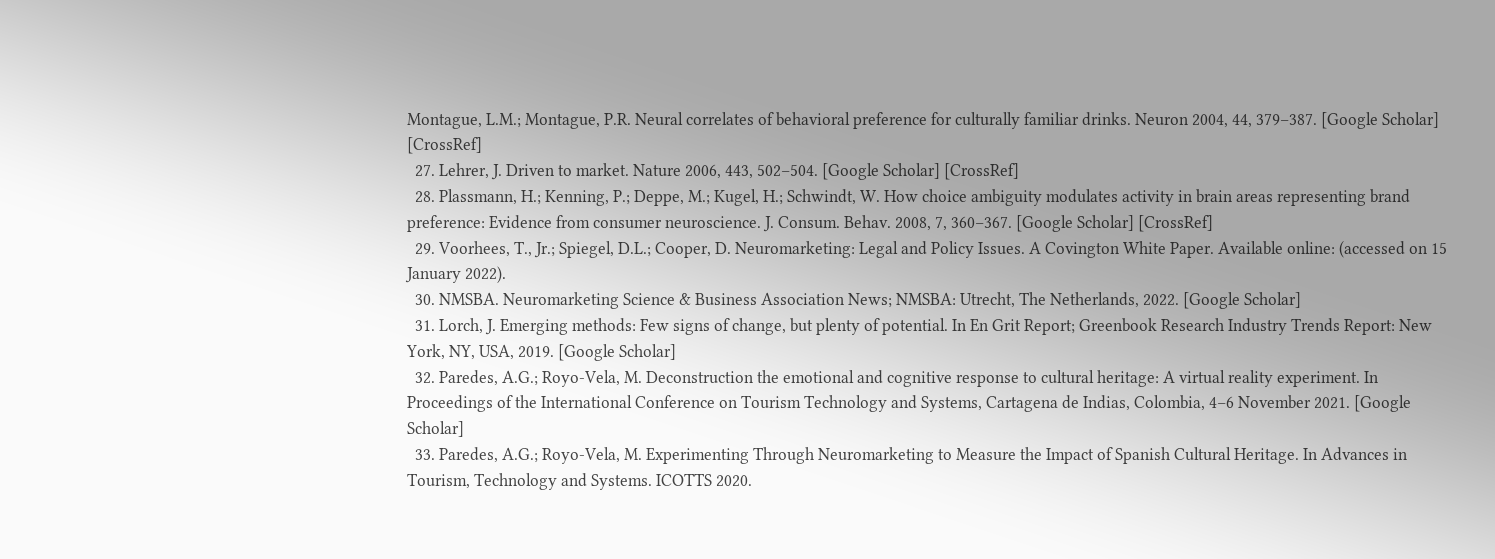Montague, L.M.; Montague, P.R. Neural correlates of behavioral preference for culturally familiar drinks. Neuron 2004, 44, 379–387. [Google Scholar] [CrossRef]
  27. Lehrer, J. Driven to market. Nature 2006, 443, 502–504. [Google Scholar] [CrossRef]
  28. Plassmann, H.; Kenning, P.; Deppe, M.; Kugel, H.; Schwindt, W. How choice ambiguity modulates activity in brain areas representing brand preference: Evidence from consumer neuroscience. J. Consum. Behav. 2008, 7, 360–367. [Google Scholar] [CrossRef]
  29. Voorhees, T., Jr.; Spiegel, D.L.; Cooper, D. Neuromarketing: Legal and Policy Issues. A Covington White Paper. Available online: (accessed on 15 January 2022).
  30. NMSBA. Neuromarketing Science & Business Association News; NMSBA: Utrecht, The Netherlands, 2022. [Google Scholar]
  31. Lorch, J. Emerging methods: Few signs of change, but plenty of potential. In En Grit Report; Greenbook Research Industry Trends Report: New York, NY, USA, 2019. [Google Scholar]
  32. Paredes, A.G.; Royo-Vela, M. Deconstruction the emotional and cognitive response to cultural heritage: A virtual reality experiment. In Proceedings of the International Conference on Tourism Technology and Systems, Cartagena de Indias, Colombia, 4–6 November 2021. [Google Scholar]
  33. Paredes, A.G.; Royo-Vela, M. Experimenting Through Neuromarketing to Measure the Impact of Spanish Cultural Heritage. In Advances in Tourism, Technology and Systems. ICOTTS 2020.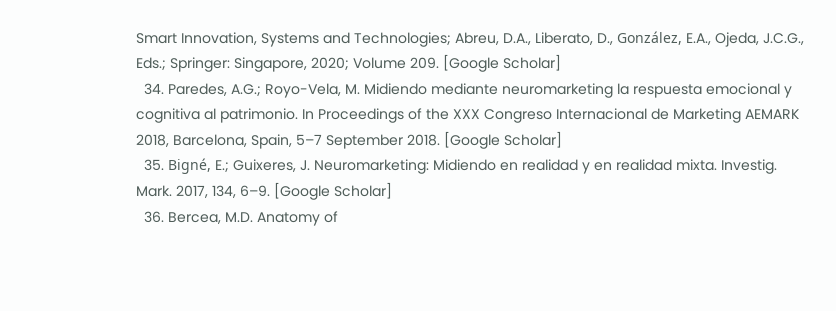Smart Innovation, Systems and Technologies; Abreu, D.A., Liberato, D., González, E.A., Ojeda, J.C.G., Eds.; Springer: Singapore, 2020; Volume 209. [Google Scholar]
  34. Paredes, A.G.; Royo-Vela, M. Midiendo mediante neuromarketing la respuesta emocional y cognitiva al patrimonio. In Proceedings of the XXX Congreso Internacional de Marketing AEMARK 2018, Barcelona, Spain, 5–7 September 2018. [Google Scholar]
  35. Bigné, E.; Guixeres, J. Neuromarketing: Midiendo en realidad y en realidad mixta. Investig. Mark. 2017, 134, 6–9. [Google Scholar]
  36. Bercea, M.D. Anatomy of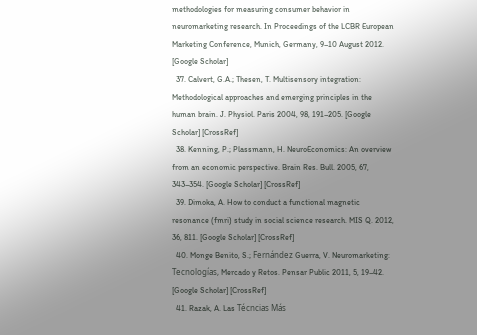methodologies for measuring consumer behavior in neuromarketing research. In Proceedings of the LCBR European Marketing Conference, Munich, Germany, 9–10 August 2012. [Google Scholar]
  37. Calvert, G.A.; Thesen, T. Multisensory integration: Methodological approaches and emerging principles in the human brain. J. Physiol. Paris 2004, 98, 191–205. [Google Scholar] [CrossRef]
  38. Kenning, P.; Plassmann, H. NeuroEconomics: An overview from an economic perspective. Brain Res. Bull. 2005, 67, 343–354. [Google Scholar] [CrossRef]
  39. Dimoka, A. How to conduct a functional magnetic resonance (fmri) study in social science research. MIS Q. 2012, 36, 811. [Google Scholar] [CrossRef]
  40. Monge Benito, S.; Fernández Guerra, V. Neuromarketing: Tecnologías, Mercado y Retos. Pensar Public 2011, 5, 19–42. [Google Scholar] [CrossRef]
  41. Razak, A. Las Técncias Más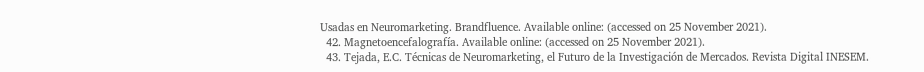Usadas en Neuromarketing. Brandfluence. Available online: (accessed on 25 November 2021).
  42. Magnetoencefalografía. Available online: (accessed on 25 November 2021).
  43. Tejada, E.C. Técnicas de Neuromarketing, el Futuro de la Investigación de Mercados. Revista Digital INESEM.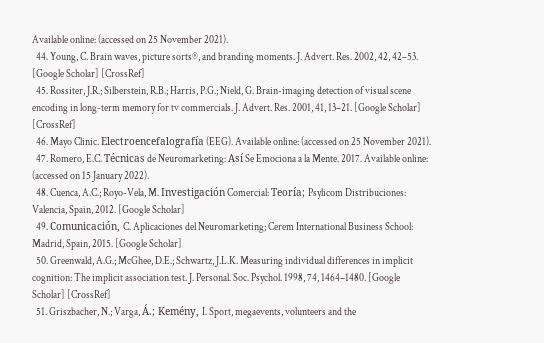Available online: (accessed on 25 November 2021).
  44. Young, C. Brain waves, picture sorts®, and branding moments. J. Advert. Res. 2002, 42, 42–53. [Google Scholar] [CrossRef]
  45. Rossiter, J.R.; Silberstein, R.B.; Harris, P.G.; Nield, G. Brain-imaging detection of visual scene encoding in long-term memory for tv commercials. J. Advert. Res. 2001, 41, 13–21. [Google Scholar] [CrossRef]
  46. Mayo Clinic. Electroencefalografía (EEG). Available online: (accessed on 25 November 2021).
  47. Romero, E.C. Técnicas de Neuromarketing: Así Se Emociona a la Mente. 2017. Available online: (accessed on 15 January 2022).
  48. Cuenca, A.C.; Royo-Vela, M. Investigación Comercial: Teoría; Psylicom Distribuciones: Valencia, Spain, 2012. [Google Scholar]
  49. Comunicación, C. Aplicaciones del Neuromarketing; Cerem International Business School: Madrid, Spain, 2015. [Google Scholar]
  50. Greenwald, A.G.; McGhee, D.E.; Schwartz, J.L.K. Measuring individual differences in implicit cognition: The implicit association test. J. Personal. Soc. Psychol. 1998, 74, 1464–1480. [Google Scholar] [CrossRef]
  51. Griszbacher, N.; Varga, Á.; Kemény, I. Sport, megaevents, volunteers and the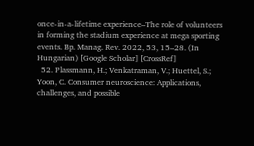once-in-a-lifetime experience–The role of volunteers in forming the stadium experience at mega sporting events. Bp. Manag. Rev. 2022, 53, 15–28. (In Hungarian) [Google Scholar] [CrossRef]
  52. Plassmann, H.; Venkatraman, V.; Huettel, S.; Yoon, C. Consumer neuroscience: Applications, challenges, and possible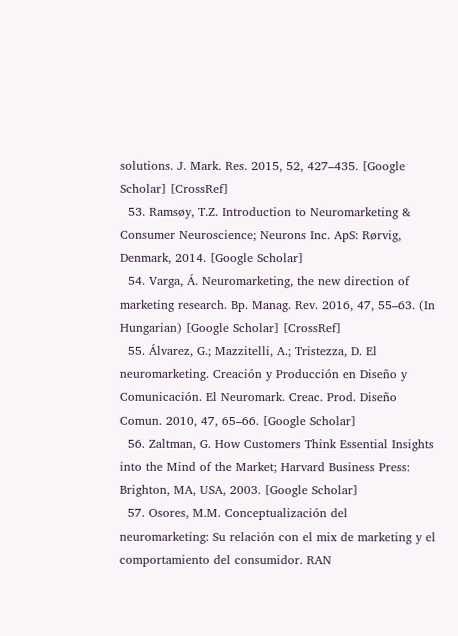solutions. J. Mark. Res. 2015, 52, 427–435. [Google Scholar] [CrossRef]
  53. Ramsøy, T.Z. Introduction to Neuromarketing & Consumer Neuroscience; Neurons Inc. ApS: Rørvig, Denmark, 2014. [Google Scholar]
  54. Varga, Á. Neuromarketing, the new direction of marketing research. Bp. Manag. Rev. 2016, 47, 55–63. (In Hungarian) [Google Scholar] [CrossRef]
  55. Álvarez, G.; Mazzitelli, A.; Tristezza, D. El neuromarketing. Creación y Producción en Diseño y Comunicación. El Neuromark. Creac. Prod. Diseño Comun. 2010, 47, 65–66. [Google Scholar]
  56. Zaltman, G. How Customers Think Essential Insights into the Mind of the Market; Harvard Business Press: Brighton, MA, USA, 2003. [Google Scholar]
  57. Osores, M.M. Conceptualización del neuromarketing: Su relación con el mix de marketing y el comportamiento del consumidor. RAN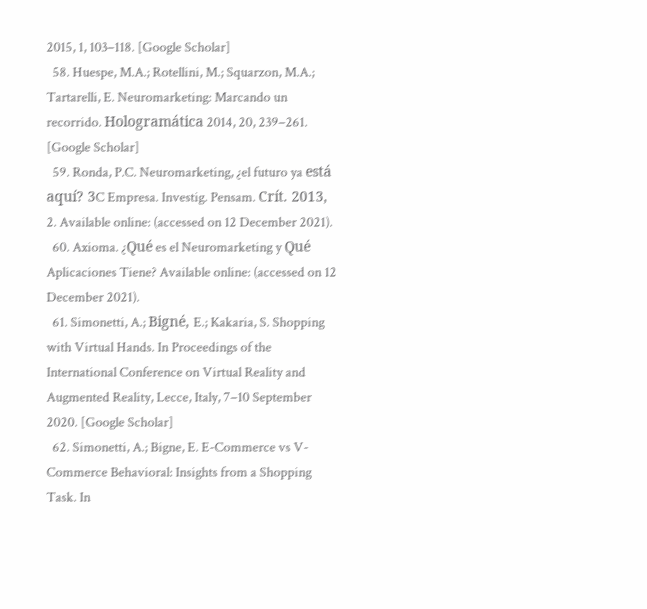2015, 1, 103–118. [Google Scholar]
  58. Huespe, M.A.; Rotellini, M.; Squarzon, M.A.; Tartarelli, E. Neuromarketing: Marcando un recorrido. Hologramática 2014, 20, 239–261. [Google Scholar]
  59. Ronda, P.C. Neuromarketing, ¿el futuro ya está aquí? 3C Empresa. Investig. Pensam. Crít. 2013, 2. Available online: (accessed on 12 December 2021).
  60. Axioma. ¿Qué es el Neuromarketing y Qué Aplicaciones Tiene? Available online: (accessed on 12 December 2021).
  61. Simonetti, A.; Bigné, E.; Kakaria, S. Shopping with Virtual Hands. In Proceedings of the International Conference on Virtual Reality and Augmented Reality, Lecce, Italy, 7–10 September 2020. [Google Scholar]
  62. Simonetti, A.; Bigne, E. E-Commerce vs V-Commerce Behavioral: Insights from a Shopping Task. In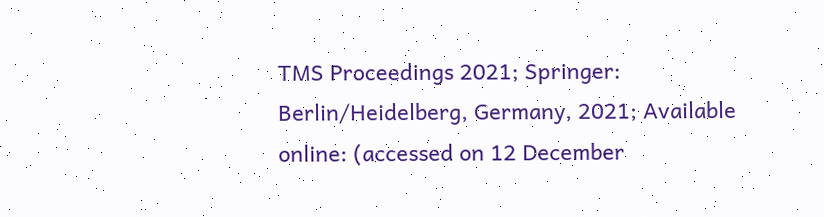TMS Proceedings 2021; Springer: Berlin/Heidelberg, Germany, 2021; Available online: (accessed on 12 December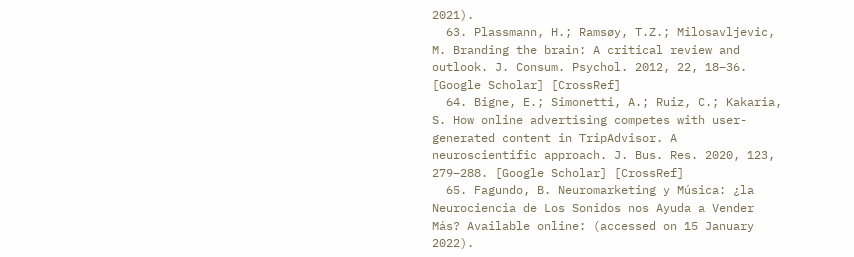2021).
  63. Plassmann, H.; Ramsøy, T.Z.; Milosavljevic, M. Branding the brain: A critical review and outlook. J. Consum. Psychol. 2012, 22, 18–36. [Google Scholar] [CrossRef]
  64. Bigne, E.; Simonetti, A.; Ruiz, C.; Kakaria, S. How online advertising competes with user-generated content in TripAdvisor. A neuroscientific approach. J. Bus. Res. 2020, 123, 279–288. [Google Scholar] [CrossRef]
  65. Fagundo, B. Neuromarketing y Música: ¿la Neurociencia de Los Sonidos nos Ayuda a Vender Más? Available online: (accessed on 15 January 2022).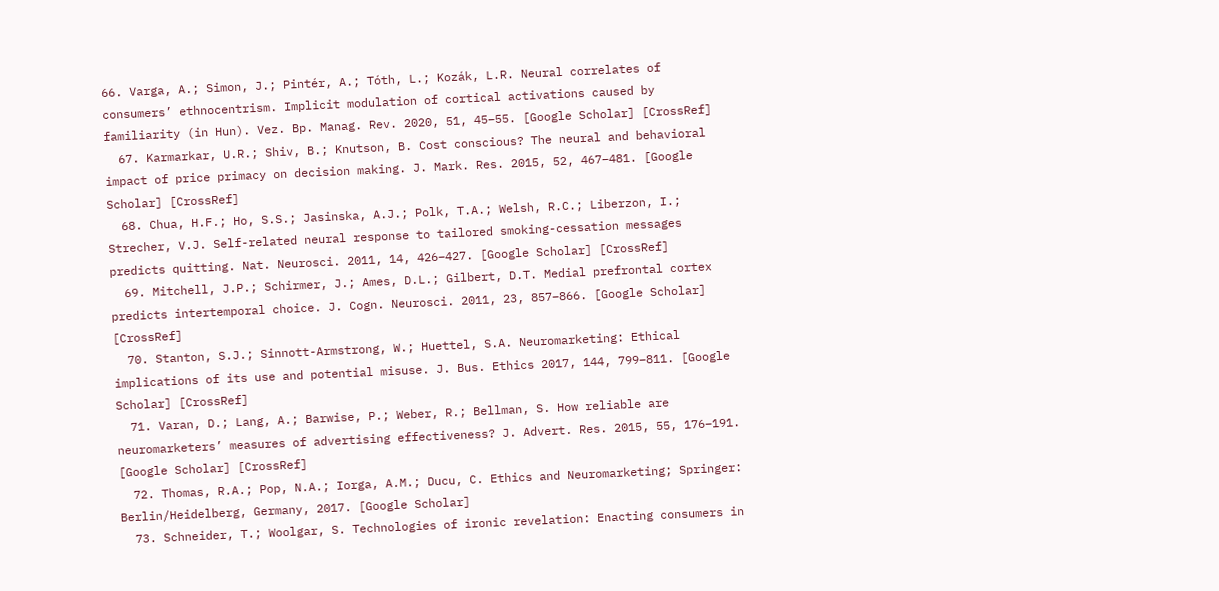66. Varga, A.; Simon, J.; Pintér, A.; Tóth, L.; Kozák, L.R. Neural correlates of consumers’ ethnocentrism. Implicit modulation of cortical activations caused by familiarity (in Hun). Vez. Bp. Manag. Rev. 2020, 51, 45–55. [Google Scholar] [CrossRef]
  67. Karmarkar, U.R.; Shiv, B.; Knutson, B. Cost conscious? The neural and behavioral impact of price primacy on decision making. J. Mark. Res. 2015, 52, 467–481. [Google Scholar] [CrossRef]
  68. Chua, H.F.; Ho, S.S.; Jasinska, A.J.; Polk, T.A.; Welsh, R.C.; Liberzon, I.; Strecher, V.J. Self-related neural response to tailored smoking-cessation messages predicts quitting. Nat. Neurosci. 2011, 14, 426–427. [Google Scholar] [CrossRef]
  69. Mitchell, J.P.; Schirmer, J.; Ames, D.L.; Gilbert, D.T. Medial prefrontal cortex predicts intertemporal choice. J. Cogn. Neurosci. 2011, 23, 857–866. [Google Scholar] [CrossRef]
  70. Stanton, S.J.; Sinnott-Armstrong, W.; Huettel, S.A. Neuromarketing: Ethical implications of its use and potential misuse. J. Bus. Ethics 2017, 144, 799–811. [Google Scholar] [CrossRef]
  71. Varan, D.; Lang, A.; Barwise, P.; Weber, R.; Bellman, S. How reliable are neuromarketers’ measures of advertising effectiveness? J. Advert. Res. 2015, 55, 176–191. [Google Scholar] [CrossRef]
  72. Thomas, R.A.; Pop, N.A.; Iorga, A.M.; Ducu, C. Ethics and Neuromarketing; Springer: Berlin/Heidelberg, Germany, 2017. [Google Scholar]
  73. Schneider, T.; Woolgar, S. Technologies of ironic revelation: Enacting consumers in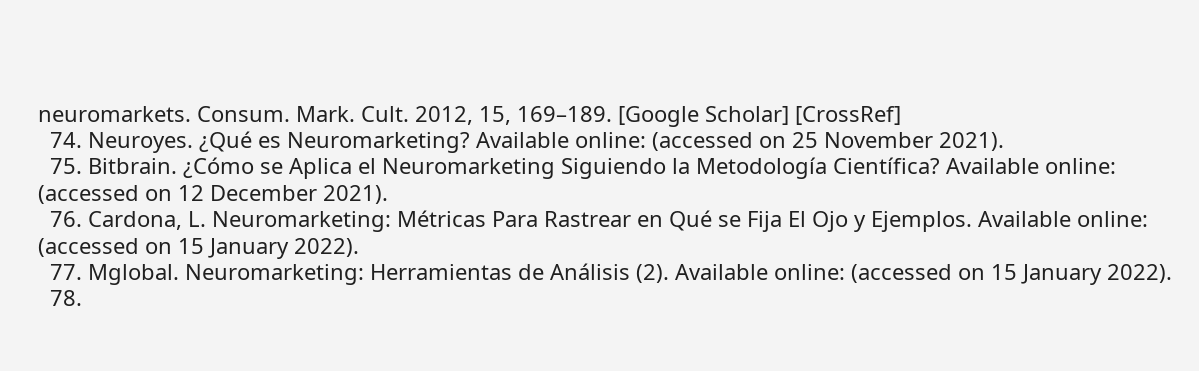neuromarkets. Consum. Mark. Cult. 2012, 15, 169–189. [Google Scholar] [CrossRef]
  74. Neuroyes. ¿Qué es Neuromarketing? Available online: (accessed on 25 November 2021).
  75. Bitbrain. ¿Cómo se Aplica el Neuromarketing Siguiendo la Metodología Científica? Available online: (accessed on 12 December 2021).
  76. Cardona, L. Neuromarketing: Métricas Para Rastrear en Qué se Fija El Ojo y Ejemplos. Available online: (accessed on 15 January 2022).
  77. Mglobal. Neuromarketing: Herramientas de Análisis (2). Available online: (accessed on 15 January 2022).
  78.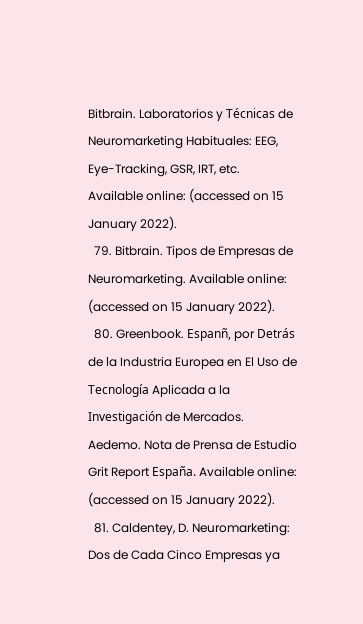Bitbrain. Laboratorios y Técnicas de Neuromarketing Habituales: EEG, Eye-Tracking, GSR, IRT, etc. Available online: (accessed on 15 January 2022).
  79. Bitbrain. Tipos de Empresas de Neuromarketing. Available online: (accessed on 15 January 2022).
  80. Greenbook. Espanñ, por Detrás de la Industria Europea en El Uso de Tecnología Aplicada a la Investigación de Mercados. Aedemo. Nota de Prensa de Estudio Grit Report España. Available online: (accessed on 15 January 2022).
  81. Caldentey, D. Neuromarketing: Dos de Cada Cinco Empresas ya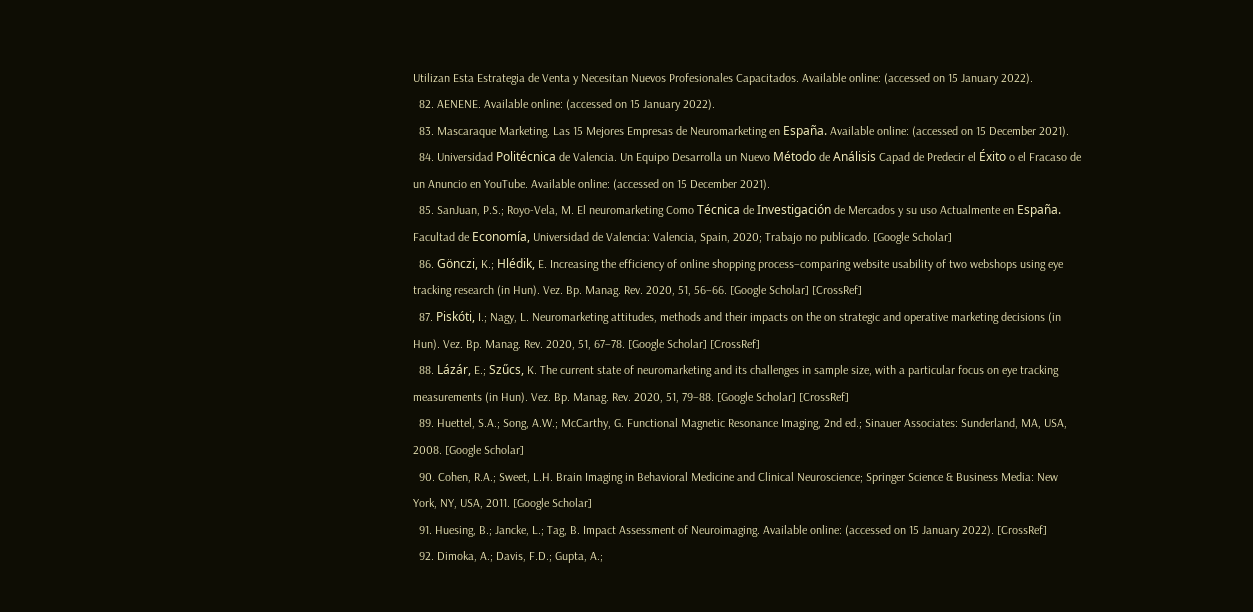Utilizan Esta Estrategia de Venta y Necesitan Nuevos Profesionales Capacitados. Available online: (accessed on 15 January 2022).
  82. AENENE. Available online: (accessed on 15 January 2022).
  83. Mascaraque Marketing. Las 15 Mejores Empresas de Neuromarketing en España. Available online: (accessed on 15 December 2021).
  84. Universidad Politécnica de Valencia. Un Equipo Desarrolla un Nuevo Método de Análisis Capad de Predecir el Éxito o el Fracaso de un Anuncio en YouTube. Available online: (accessed on 15 December 2021).
  85. SanJuan, P.S.; Royo-Vela, M. El neuromarketing Como Técnica de Investigación de Mercados y su uso Actualmente en España. Facultad de Economía, Universidad de Valencia: Valencia, Spain, 2020; Trabajo no publicado. [Google Scholar]
  86. Gönczi, K.; Hlédik, E. Increasing the efficiency of online shopping process–comparing website usability of two webshops using eye tracking research (in Hun). Vez. Bp. Manag. Rev. 2020, 51, 56–66. [Google Scholar] [CrossRef]
  87. Piskóti, I.; Nagy, L. Neuromarketing attitudes, methods and their impacts on the on strategic and operative marketing decisions (in Hun). Vez. Bp. Manag. Rev. 2020, 51, 67–78. [Google Scholar] [CrossRef]
  88. Lázár, E.; Szűcs, K. The current state of neuromarketing and its challenges in sample size, with a particular focus on eye tracking measurements (in Hun). Vez. Bp. Manag. Rev. 2020, 51, 79–88. [Google Scholar] [CrossRef]
  89. Huettel, S.A.; Song, A.W.; McCarthy, G. Functional Magnetic Resonance Imaging, 2nd ed.; Sinauer Associates: Sunderland, MA, USA, 2008. [Google Scholar]
  90. Cohen, R.A.; Sweet, L.H. Brain Imaging in Behavioral Medicine and Clinical Neuroscience; Springer Science & Business Media: New York, NY, USA, 2011. [Google Scholar]
  91. Huesing, B.; Jancke, L.; Tag, B. Impact Assessment of Neuroimaging. Available online: (accessed on 15 January 2022). [CrossRef]
  92. Dimoka, A.; Davis, F.D.; Gupta, A.;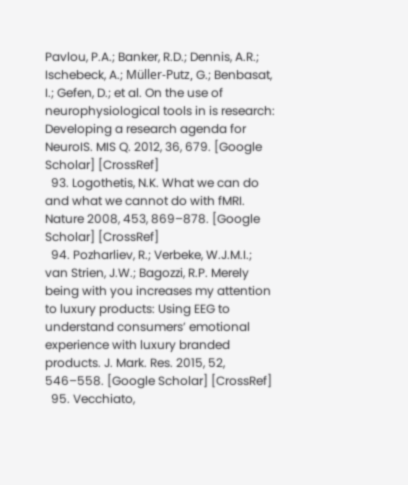Pavlou, P.A.; Banker, R.D.; Dennis, A.R.; Ischebeck, A.; Müller-Putz, G.; Benbasat, I.; Gefen, D.; et al. On the use of neurophysiological tools in is research: Developing a research agenda for NeuroIS. MIS Q. 2012, 36, 679. [Google Scholar] [CrossRef]
  93. Logothetis, N.K. What we can do and what we cannot do with fMRI. Nature 2008, 453, 869–878. [Google Scholar] [CrossRef]
  94. Pozharliev, R.; Verbeke, W.J.M.I.; van Strien, J.W.; Bagozzi, R.P. Merely being with you increases my attention to luxury products: Using EEG to understand consumers’ emotional experience with luxury branded products. J. Mark. Res. 2015, 52, 546–558. [Google Scholar] [CrossRef]
  95. Vecchiato,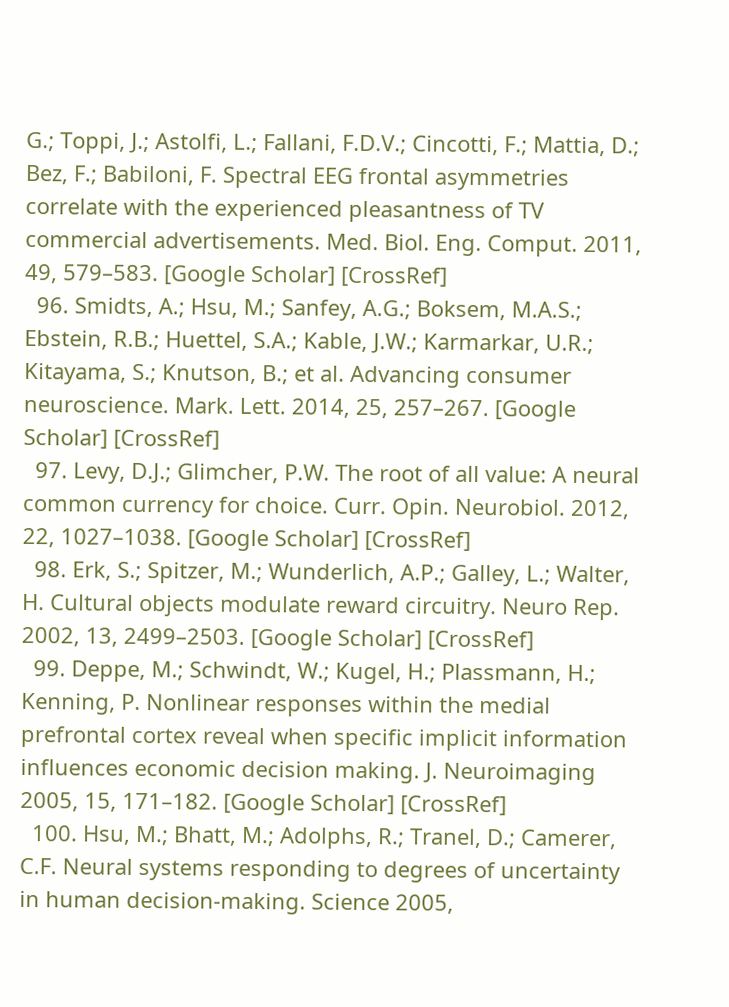G.; Toppi, J.; Astolfi, L.; Fallani, F.D.V.; Cincotti, F.; Mattia, D.; Bez, F.; Babiloni, F. Spectral EEG frontal asymmetries correlate with the experienced pleasantness of TV commercial advertisements. Med. Biol. Eng. Comput. 2011, 49, 579–583. [Google Scholar] [CrossRef]
  96. Smidts, A.; Hsu, M.; Sanfey, A.G.; Boksem, M.A.S.; Ebstein, R.B.; Huettel, S.A.; Kable, J.W.; Karmarkar, U.R.; Kitayama, S.; Knutson, B.; et al. Advancing consumer neuroscience. Mark. Lett. 2014, 25, 257–267. [Google Scholar] [CrossRef]
  97. Levy, D.J.; Glimcher, P.W. The root of all value: A neural common currency for choice. Curr. Opin. Neurobiol. 2012, 22, 1027–1038. [Google Scholar] [CrossRef]
  98. Erk, S.; Spitzer, M.; Wunderlich, A.P.; Galley, L.; Walter, H. Cultural objects modulate reward circuitry. Neuro Rep. 2002, 13, 2499–2503. [Google Scholar] [CrossRef]
  99. Deppe, M.; Schwindt, W.; Kugel, H.; Plassmann, H.; Kenning, P. Nonlinear responses within the medial prefrontal cortex reveal when specific implicit information influences economic decision making. J. Neuroimaging 2005, 15, 171–182. [Google Scholar] [CrossRef]
  100. Hsu, M.; Bhatt, M.; Adolphs, R.; Tranel, D.; Camerer, C.F. Neural systems responding to degrees of uncertainty in human decision-making. Science 2005,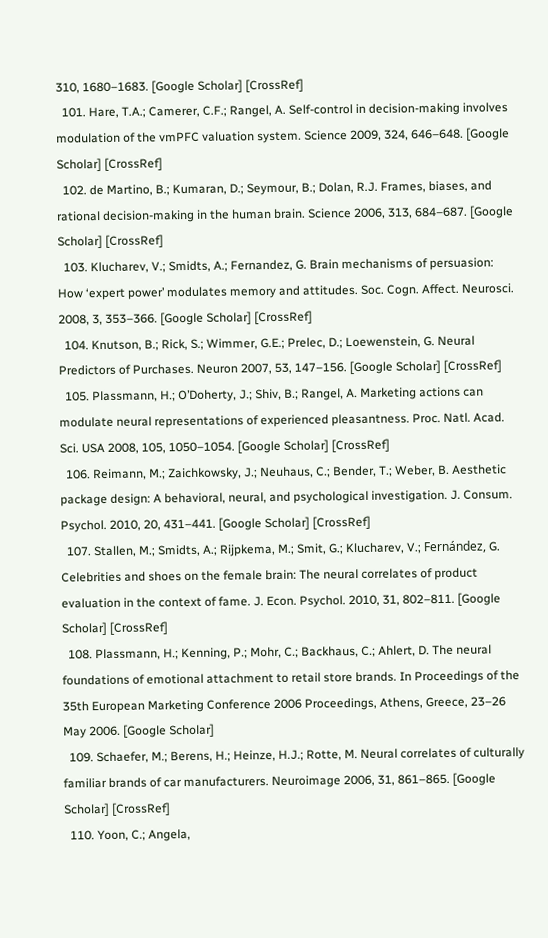310, 1680–1683. [Google Scholar] [CrossRef]
  101. Hare, T.A.; Camerer, C.F.; Rangel, A. Self-control in decision-making involves modulation of the vmPFC valuation system. Science 2009, 324, 646–648. [Google Scholar] [CrossRef]
  102. de Martino, B.; Kumaran, D.; Seymour, B.; Dolan, R.J. Frames, biases, and rational decision-making in the human brain. Science 2006, 313, 684–687. [Google Scholar] [CrossRef]
  103. Klucharev, V.; Smidts, A.; Fernandez, G. Brain mechanisms of persuasion: How ‘expert power’ modulates memory and attitudes. Soc. Cogn. Affect. Neurosci. 2008, 3, 353–366. [Google Scholar] [CrossRef]
  104. Knutson, B.; Rick, S.; Wimmer, G.E.; Prelec, D.; Loewenstein, G. Neural Predictors of Purchases. Neuron 2007, 53, 147–156. [Google Scholar] [CrossRef]
  105. Plassmann, H.; O’Doherty, J.; Shiv, B.; Rangel, A. Marketing actions can modulate neural representations of experienced pleasantness. Proc. Natl. Acad. Sci. USA 2008, 105, 1050–1054. [Google Scholar] [CrossRef]
  106. Reimann, M.; Zaichkowsky, J.; Neuhaus, C.; Bender, T.; Weber, B. Aesthetic package design: A behavioral, neural, and psychological investigation. J. Consum. Psychol. 2010, 20, 431–441. [Google Scholar] [CrossRef]
  107. Stallen, M.; Smidts, A.; Rijpkema, M.; Smit, G.; Klucharev, V.; Fernández, G. Celebrities and shoes on the female brain: The neural correlates of product evaluation in the context of fame. J. Econ. Psychol. 2010, 31, 802–811. [Google Scholar] [CrossRef]
  108. Plassmann, H.; Kenning, P.; Mohr, C.; Backhaus, C.; Ahlert, D. The neural foundations of emotional attachment to retail store brands. In Proceedings of the 35th European Marketing Conference 2006 Proceedings, Athens, Greece, 23–26 May 2006. [Google Scholar]
  109. Schaefer, M.; Berens, H.; Heinze, H.J.; Rotte, M. Neural correlates of culturally familiar brands of car manufacturers. Neuroimage 2006, 31, 861–865. [Google Scholar] [CrossRef]
  110. Yoon, C.; Angela,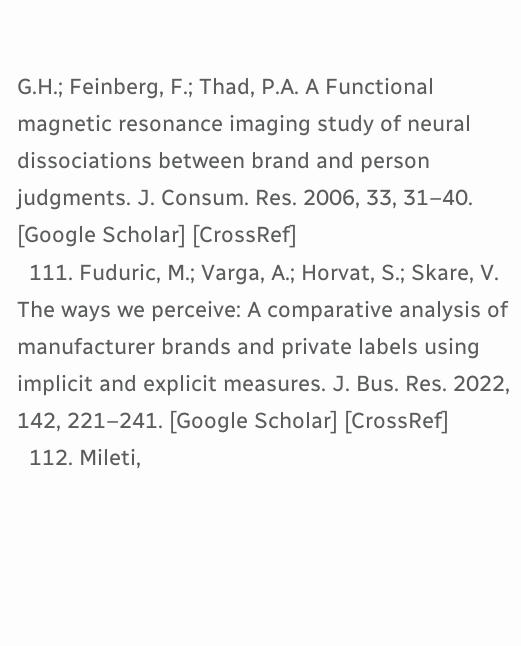G.H.; Feinberg, F.; Thad, P.A. A Functional magnetic resonance imaging study of neural dissociations between brand and person judgments. J. Consum. Res. 2006, 33, 31–40. [Google Scholar] [CrossRef]
  111. Fuduric, M.; Varga, A.; Horvat, S.; Skare, V. The ways we perceive: A comparative analysis of manufacturer brands and private labels using implicit and explicit measures. J. Bus. Res. 2022, 142, 221–241. [Google Scholar] [CrossRef]
  112. Mileti,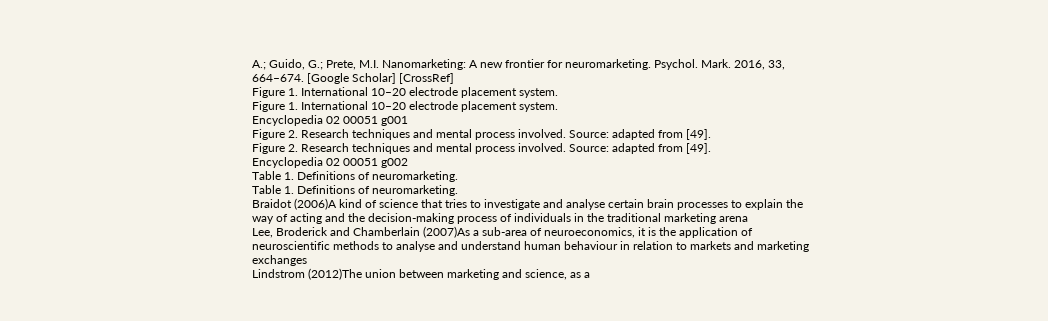A.; Guido, G.; Prete, M.I. Nanomarketing: A new frontier for neuromarketing. Psychol. Mark. 2016, 33, 664–674. [Google Scholar] [CrossRef]
Figure 1. International 10–20 electrode placement system.
Figure 1. International 10–20 electrode placement system.
Encyclopedia 02 00051 g001
Figure 2. Research techniques and mental process involved. Source: adapted from [49].
Figure 2. Research techniques and mental process involved. Source: adapted from [49].
Encyclopedia 02 00051 g002
Table 1. Definitions of neuromarketing.
Table 1. Definitions of neuromarketing.
Braidot (2006)A kind of science that tries to investigate and analyse certain brain processes to explain the way of acting and the decision-making process of individuals in the traditional marketing arena
Lee, Broderick and Chamberlain (2007)As a sub-area of neuroeconomics, it is the application of neuroscientific methods to analyse and understand human behaviour in relation to markets and marketing exchanges
Lindstrom (2012)The union between marketing and science, as a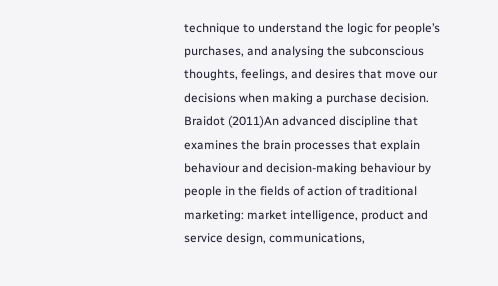technique to understand the logic for people’s purchases, and analysing the subconscious thoughts, feelings, and desires that move our decisions when making a purchase decision.
Braidot (2011)An advanced discipline that examines the brain processes that explain behaviour and decision-making behaviour by people in the fields of action of traditional marketing: market intelligence, product and service design, communications,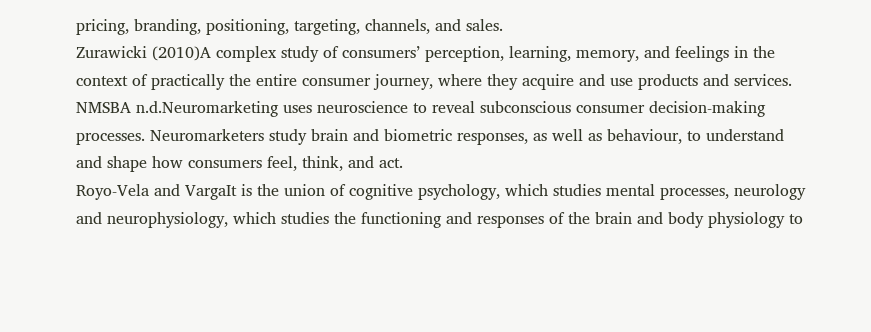pricing, branding, positioning, targeting, channels, and sales.
Zurawicki (2010)A complex study of consumers’ perception, learning, memory, and feelings in the context of practically the entire consumer journey, where they acquire and use products and services.
NMSBA n.d.Neuromarketing uses neuroscience to reveal subconscious consumer decision-making processes. Neuromarketers study brain and biometric responses, as well as behaviour, to understand and shape how consumers feel, think, and act.
Royo-Vela and VargaIt is the union of cognitive psychology, which studies mental processes, neurology and neurophysiology, which studies the functioning and responses of the brain and body physiology to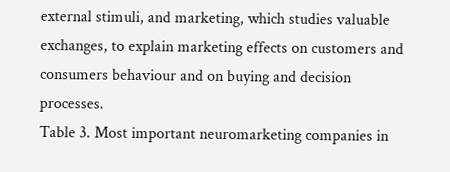external stimuli, and marketing, which studies valuable exchanges, to explain marketing effects on customers and consumers behaviour and on buying and decision processes.
Table 3. Most important neuromarketing companies in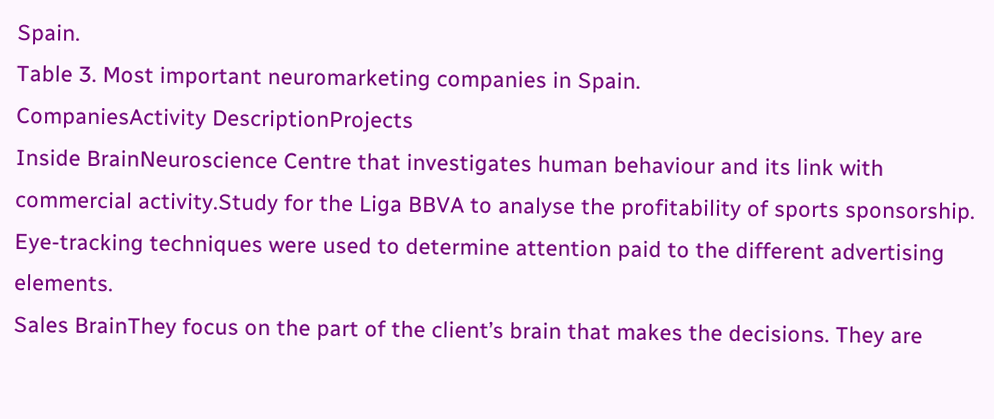Spain.
Table 3. Most important neuromarketing companies in Spain.
CompaniesActivity DescriptionProjects
Inside BrainNeuroscience Centre that investigates human behaviour and its link with commercial activity.Study for the Liga BBVA to analyse the profitability of sports sponsorship. Eye-tracking techniques were used to determine attention paid to the different advertising elements.
Sales BrainThey focus on the part of the client’s brain that makes the decisions. They are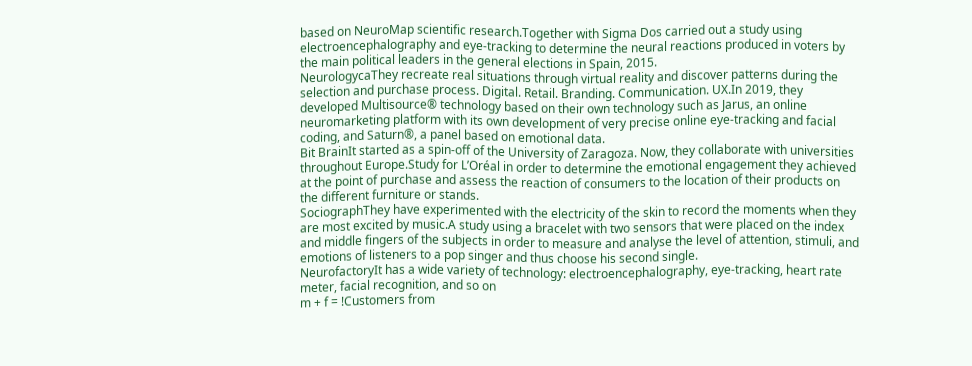based on NeuroMap scientific research.Together with Sigma Dos carried out a study using electroencephalography and eye-tracking to determine the neural reactions produced in voters by the main political leaders in the general elections in Spain, 2015.
NeurologycaThey recreate real situations through virtual reality and discover patterns during the selection and purchase process. Digital. Retail. Branding. Communication. UX.In 2019, they developed Multisource® technology based on their own technology such as Jarus, an online neuromarketing platform with its own development of very precise online eye-tracking and facial coding, and Saturn®, a panel based on emotional data.
Bit BrainIt started as a spin-off of the University of Zaragoza. Now, they collaborate with universities throughout Europe.Study for L’Oréal in order to determine the emotional engagement they achieved at the point of purchase and assess the reaction of consumers to the location of their products on the different furniture or stands.
SociographThey have experimented with the electricity of the skin to record the moments when they are most excited by music.A study using a bracelet with two sensors that were placed on the index and middle fingers of the subjects in order to measure and analyse the level of attention, stimuli, and emotions of listeners to a pop singer and thus choose his second single.
NeurofactoryIt has a wide variety of technology: electroencephalography, eye-tracking, heart rate meter, facial recognition, and so on
m + f = !Customers from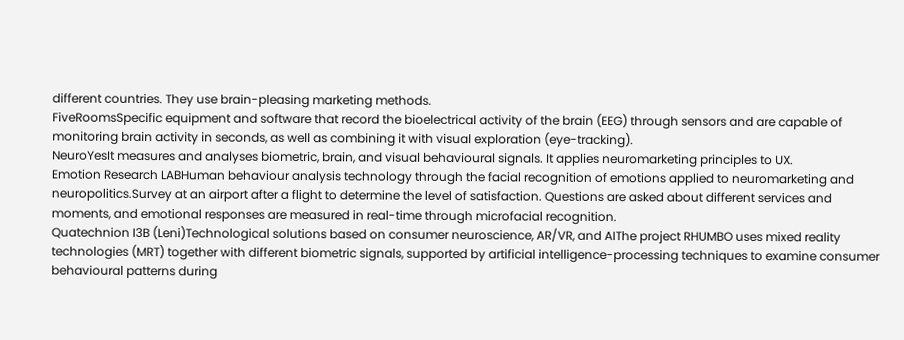different countries. They use brain-pleasing marketing methods.
FiveRoomsSpecific equipment and software that record the bioelectrical activity of the brain (EEG) through sensors and are capable of monitoring brain activity in seconds, as well as combining it with visual exploration (eye-tracking).
NeuroYesIt measures and analyses biometric, brain, and visual behavioural signals. It applies neuromarketing principles to UX.
Emotion Research LABHuman behaviour analysis technology through the facial recognition of emotions applied to neuromarketing and neuropolitics.Survey at an airport after a flight to determine the level of satisfaction. Questions are asked about different services and moments, and emotional responses are measured in real-time through microfacial recognition.
Quatechnion I3B (Leni)Technological solutions based on consumer neuroscience, AR/VR, and AIThe project RHUMBO uses mixed reality technologies (MRT) together with different biometric signals, supported by artificial intelligence-processing techniques to examine consumer behavioural patterns during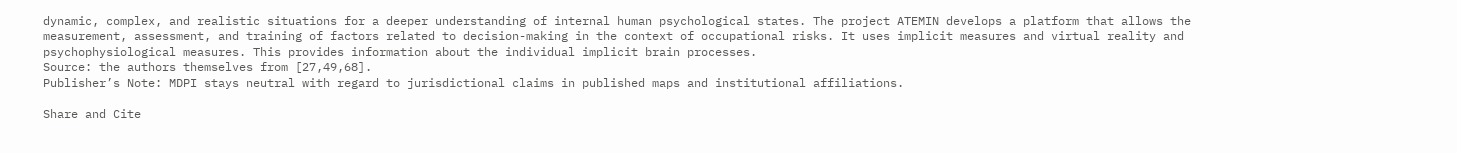dynamic, complex, and realistic situations for a deeper understanding of internal human psychological states. The project ATEMIN develops a platform that allows the measurement, assessment, and training of factors related to decision-making in the context of occupational risks. It uses implicit measures and virtual reality and psychophysiological measures. This provides information about the individual implicit brain processes.
Source: the authors themselves from [27,49,68].
Publisher’s Note: MDPI stays neutral with regard to jurisdictional claims in published maps and institutional affiliations.

Share and Cite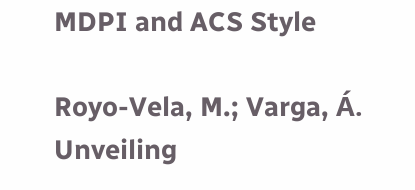MDPI and ACS Style

Royo-Vela, M.; Varga, Á. Unveiling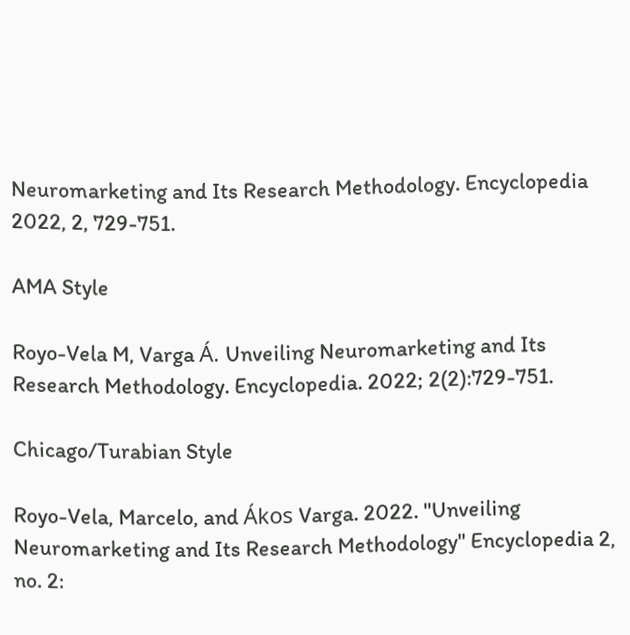Neuromarketing and Its Research Methodology. Encyclopedia 2022, 2, 729-751.

AMA Style

Royo-Vela M, Varga Á. Unveiling Neuromarketing and Its Research Methodology. Encyclopedia. 2022; 2(2):729-751.

Chicago/Turabian Style

Royo-Vela, Marcelo, and Ákos Varga. 2022. "Unveiling Neuromarketing and Its Research Methodology" Encyclopedia 2, no. 2: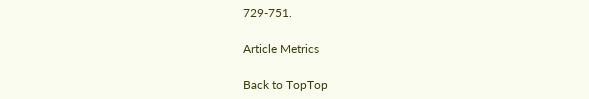729-751.

Article Metrics

Back to TopTop